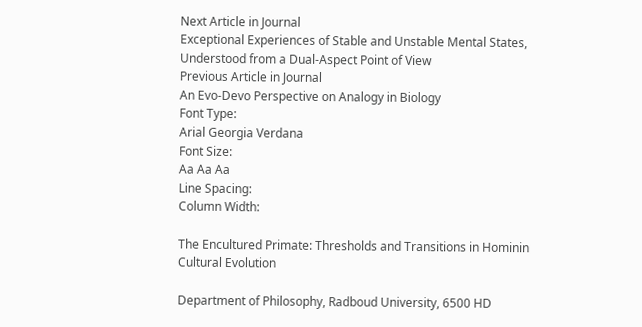Next Article in Journal
Exceptional Experiences of Stable and Unstable Mental States, Understood from a Dual-Aspect Point of View
Previous Article in Journal
An Evo-Devo Perspective on Analogy in Biology
Font Type:
Arial Georgia Verdana
Font Size:
Aa Aa Aa
Line Spacing:
Column Width:

The Encultured Primate: Thresholds and Transitions in Hominin Cultural Evolution

Department of Philosophy, Radboud University, 6500 HD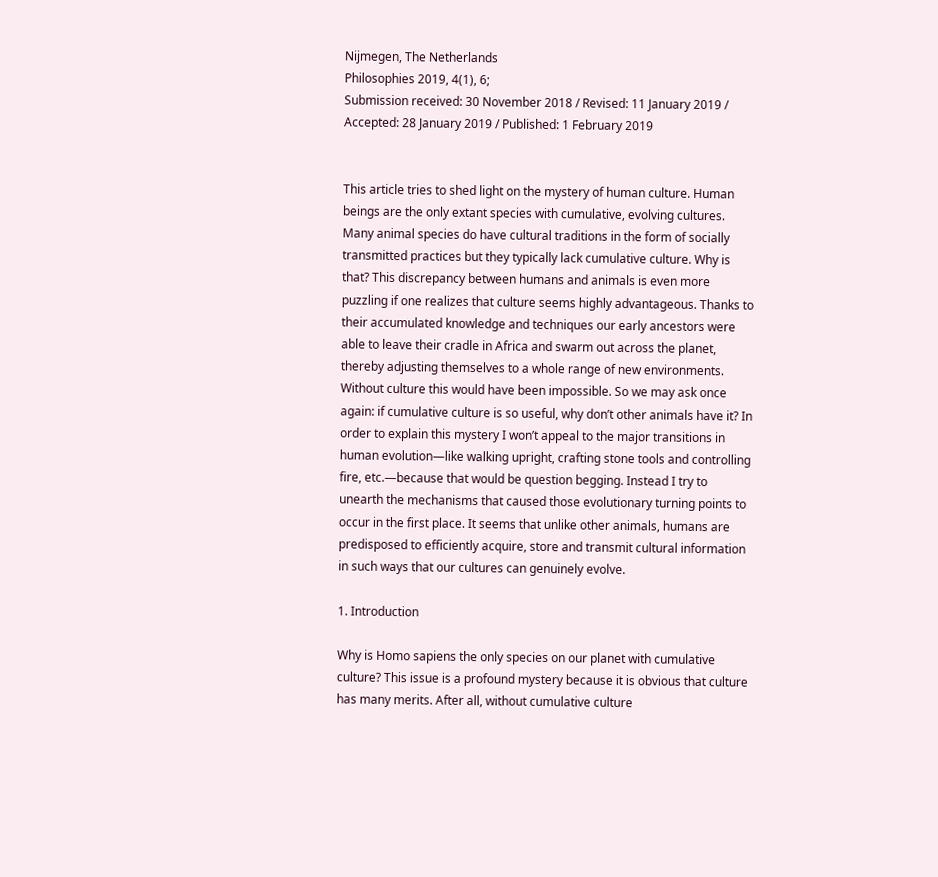Nijmegen, The Netherlands
Philosophies 2019, 4(1), 6;
Submission received: 30 November 2018 / Revised: 11 January 2019 / Accepted: 28 January 2019 / Published: 1 February 2019


This article tries to shed light on the mystery of human culture. Human beings are the only extant species with cumulative, evolving cultures. Many animal species do have cultural traditions in the form of socially transmitted practices but they typically lack cumulative culture. Why is that? This discrepancy between humans and animals is even more puzzling if one realizes that culture seems highly advantageous. Thanks to their accumulated knowledge and techniques our early ancestors were able to leave their cradle in Africa and swarm out across the planet, thereby adjusting themselves to a whole range of new environments. Without culture this would have been impossible. So we may ask once again: if cumulative culture is so useful, why don’t other animals have it? In order to explain this mystery I won’t appeal to the major transitions in human evolution—like walking upright, crafting stone tools and controlling fire, etc.—because that would be question begging. Instead I try to unearth the mechanisms that caused those evolutionary turning points to occur in the first place. It seems that unlike other animals, humans are predisposed to efficiently acquire, store and transmit cultural information in such ways that our cultures can genuinely evolve.

1. Introduction

Why is Homo sapiens the only species on our planet with cumulative culture? This issue is a profound mystery because it is obvious that culture has many merits. After all, without cumulative culture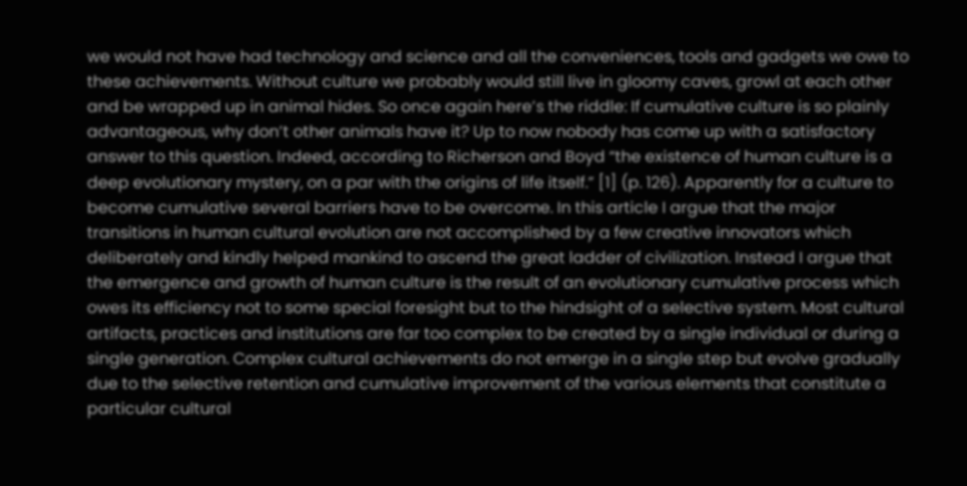we would not have had technology and science and all the conveniences, tools and gadgets we owe to these achievements. Without culture we probably would still live in gloomy caves, growl at each other and be wrapped up in animal hides. So once again here’s the riddle: If cumulative culture is so plainly advantageous, why don’t other animals have it? Up to now nobody has come up with a satisfactory answer to this question. Indeed, according to Richerson and Boyd “the existence of human culture is a deep evolutionary mystery, on a par with the origins of life itself.” [1] (p. 126). Apparently for a culture to become cumulative several barriers have to be overcome. In this article I argue that the major transitions in human cultural evolution are not accomplished by a few creative innovators which deliberately and kindly helped mankind to ascend the great ladder of civilization. Instead I argue that the emergence and growth of human culture is the result of an evolutionary cumulative process which owes its efficiency not to some special foresight but to the hindsight of a selective system. Most cultural artifacts, practices and institutions are far too complex to be created by a single individual or during a single generation. Complex cultural achievements do not emerge in a single step but evolve gradually due to the selective retention and cumulative improvement of the various elements that constitute a particular cultural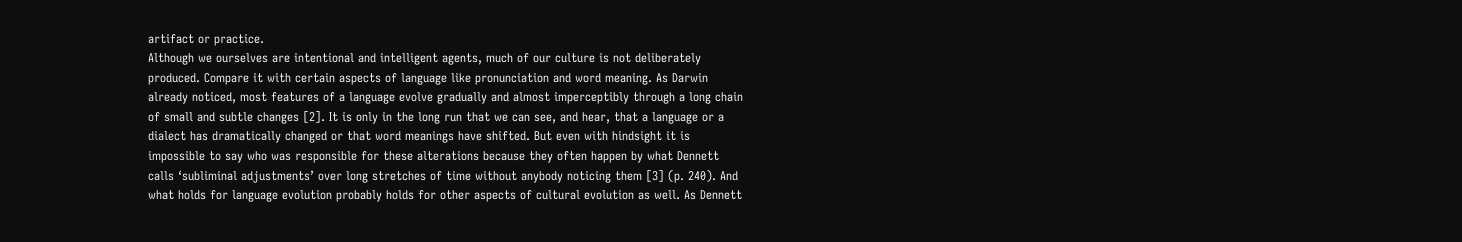artifact or practice.
Although we ourselves are intentional and intelligent agents, much of our culture is not deliberately produced. Compare it with certain aspects of language like pronunciation and word meaning. As Darwin already noticed, most features of a language evolve gradually and almost imperceptibly through a long chain of small and subtle changes [2]. It is only in the long run that we can see, and hear, that a language or a dialect has dramatically changed or that word meanings have shifted. But even with hindsight it is impossible to say who was responsible for these alterations because they often happen by what Dennett calls ‘subliminal adjustments’ over long stretches of time without anybody noticing them [3] (p. 240). And what holds for language evolution probably holds for other aspects of cultural evolution as well. As Dennett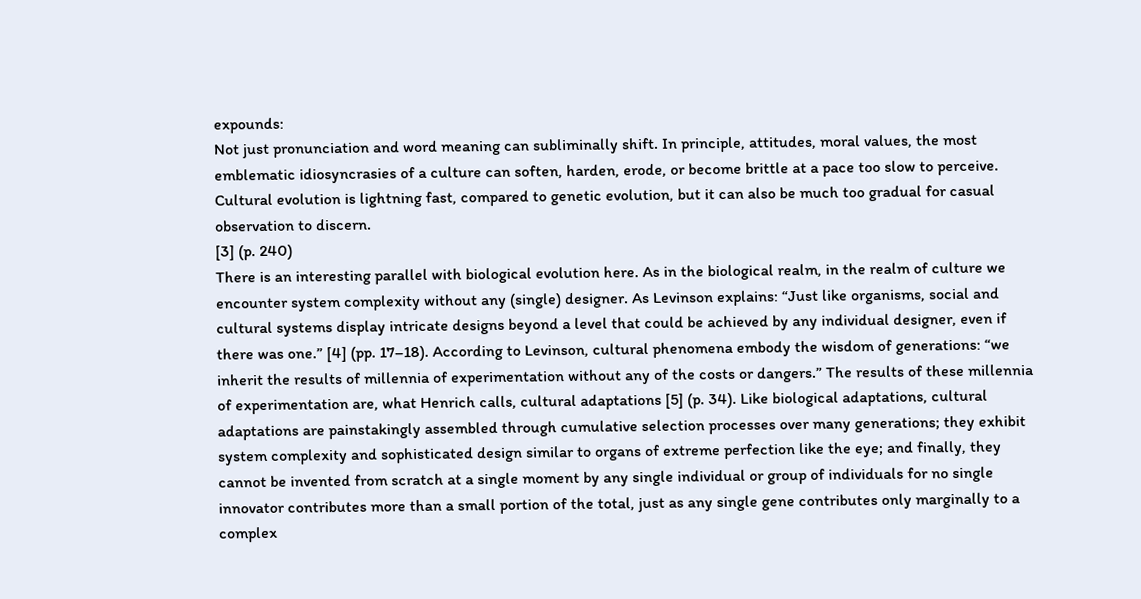expounds:
Not just pronunciation and word meaning can subliminally shift. In principle, attitudes, moral values, the most emblematic idiosyncrasies of a culture can soften, harden, erode, or become brittle at a pace too slow to perceive. Cultural evolution is lightning fast, compared to genetic evolution, but it can also be much too gradual for casual observation to discern.
[3] (p. 240)
There is an interesting parallel with biological evolution here. As in the biological realm, in the realm of culture we encounter system complexity without any (single) designer. As Levinson explains: “Just like organisms, social and cultural systems display intricate designs beyond a level that could be achieved by any individual designer, even if there was one.” [4] (pp. 17–18). According to Levinson, cultural phenomena embody the wisdom of generations: “we inherit the results of millennia of experimentation without any of the costs or dangers.” The results of these millennia of experimentation are, what Henrich calls, cultural adaptations [5] (p. 34). Like biological adaptations, cultural adaptations are painstakingly assembled through cumulative selection processes over many generations; they exhibit system complexity and sophisticated design similar to organs of extreme perfection like the eye; and finally, they cannot be invented from scratch at a single moment by any single individual or group of individuals for no single innovator contributes more than a small portion of the total, just as any single gene contributes only marginally to a complex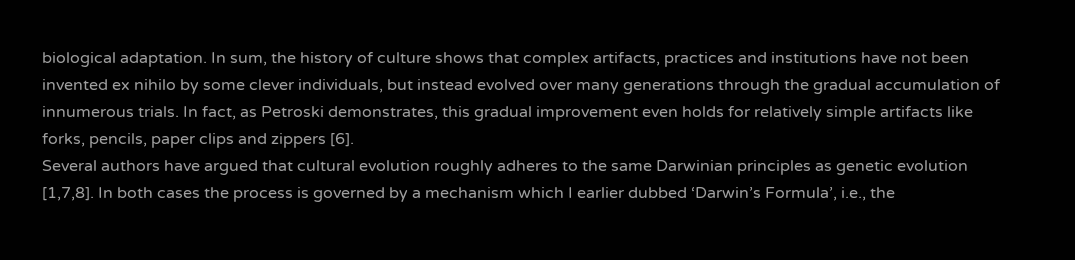biological adaptation. In sum, the history of culture shows that complex artifacts, practices and institutions have not been invented ex nihilo by some clever individuals, but instead evolved over many generations through the gradual accumulation of innumerous trials. In fact, as Petroski demonstrates, this gradual improvement even holds for relatively simple artifacts like forks, pencils, paper clips and zippers [6].
Several authors have argued that cultural evolution roughly adheres to the same Darwinian principles as genetic evolution [1,7,8]. In both cases the process is governed by a mechanism which I earlier dubbed ‘Darwin’s Formula’, i.e., the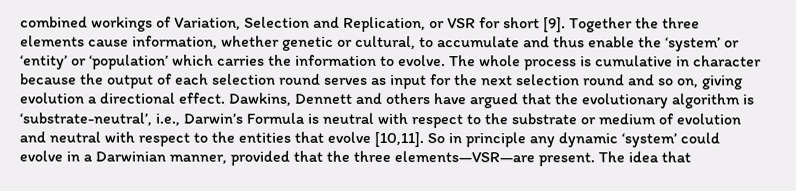combined workings of Variation, Selection and Replication, or VSR for short [9]. Together the three elements cause information, whether genetic or cultural, to accumulate and thus enable the ‘system’ or ‘entity’ or ‘population’ which carries the information to evolve. The whole process is cumulative in character because the output of each selection round serves as input for the next selection round and so on, giving evolution a directional effect. Dawkins, Dennett and others have argued that the evolutionary algorithm is ‘substrate-neutral’, i.e., Darwin’s Formula is neutral with respect to the substrate or medium of evolution and neutral with respect to the entities that evolve [10,11]. So in principle any dynamic ‘system’ could evolve in a Darwinian manner, provided that the three elements—VSR—are present. The idea that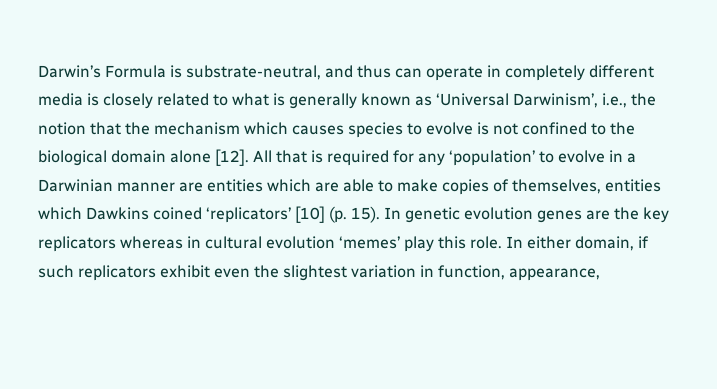Darwin’s Formula is substrate-neutral, and thus can operate in completely different media is closely related to what is generally known as ‘Universal Darwinism’, i.e., the notion that the mechanism which causes species to evolve is not confined to the biological domain alone [12]. All that is required for any ‘population’ to evolve in a Darwinian manner are entities which are able to make copies of themselves, entities which Dawkins coined ‘replicators’ [10] (p. 15). In genetic evolution genes are the key replicators whereas in cultural evolution ‘memes’ play this role. In either domain, if such replicators exhibit even the slightest variation in function, appearance,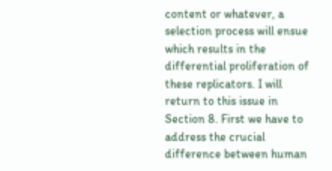content or whatever, a selection process will ensue which results in the differential proliferation of these replicators. I will return to this issue in Section 8. First we have to address the crucial difference between human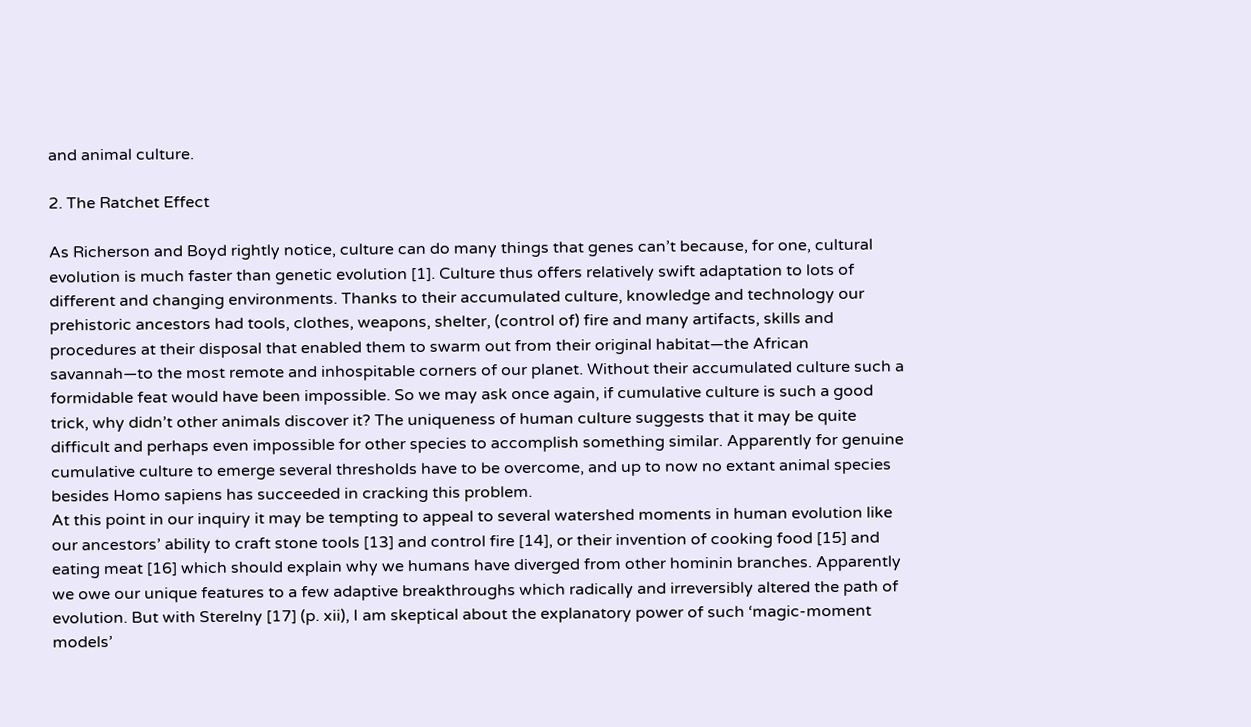and animal culture.

2. The Ratchet Effect

As Richerson and Boyd rightly notice, culture can do many things that genes can’t because, for one, cultural evolution is much faster than genetic evolution [1]. Culture thus offers relatively swift adaptation to lots of different and changing environments. Thanks to their accumulated culture, knowledge and technology our prehistoric ancestors had tools, clothes, weapons, shelter, (control of) fire and many artifacts, skills and procedures at their disposal that enabled them to swarm out from their original habitat—the African savannah—to the most remote and inhospitable corners of our planet. Without their accumulated culture such a formidable feat would have been impossible. So we may ask once again, if cumulative culture is such a good trick, why didn’t other animals discover it? The uniqueness of human culture suggests that it may be quite difficult and perhaps even impossible for other species to accomplish something similar. Apparently for genuine cumulative culture to emerge several thresholds have to be overcome, and up to now no extant animal species besides Homo sapiens has succeeded in cracking this problem.
At this point in our inquiry it may be tempting to appeal to several watershed moments in human evolution like our ancestors’ ability to craft stone tools [13] and control fire [14], or their invention of cooking food [15] and eating meat [16] which should explain why we humans have diverged from other hominin branches. Apparently we owe our unique features to a few adaptive breakthroughs which radically and irreversibly altered the path of evolution. But with Sterelny [17] (p. xii), I am skeptical about the explanatory power of such ‘magic-moment models’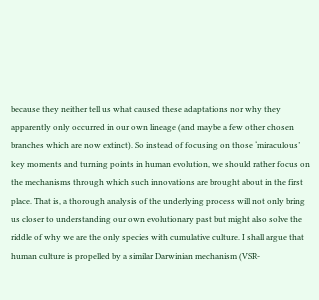because they neither tell us what caused these adaptations nor why they apparently only occurred in our own lineage (and maybe a few other chosen branches which are now extinct). So instead of focusing on those ‘miraculous’ key moments and turning points in human evolution, we should rather focus on the mechanisms through which such innovations are brought about in the first place. That is, a thorough analysis of the underlying process will not only bring us closer to understanding our own evolutionary past but might also solve the riddle of why we are the only species with cumulative culture. I shall argue that human culture is propelled by a similar Darwinian mechanism (VSR-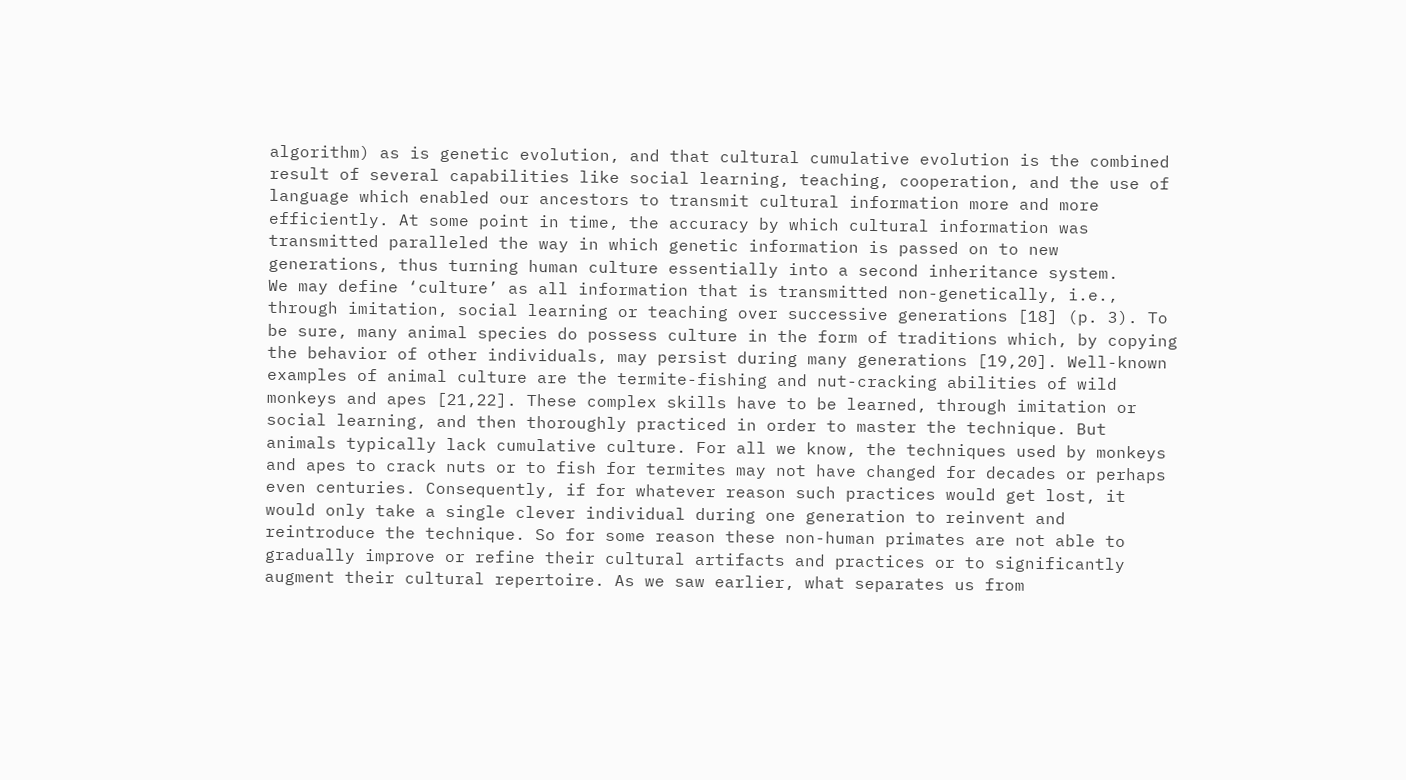algorithm) as is genetic evolution, and that cultural cumulative evolution is the combined result of several capabilities like social learning, teaching, cooperation, and the use of language which enabled our ancestors to transmit cultural information more and more efficiently. At some point in time, the accuracy by which cultural information was transmitted paralleled the way in which genetic information is passed on to new generations, thus turning human culture essentially into a second inheritance system.
We may define ‘culture’ as all information that is transmitted non-genetically, i.e., through imitation, social learning or teaching over successive generations [18] (p. 3). To be sure, many animal species do possess culture in the form of traditions which, by copying the behavior of other individuals, may persist during many generations [19,20]. Well-known examples of animal culture are the termite-fishing and nut-cracking abilities of wild monkeys and apes [21,22]. These complex skills have to be learned, through imitation or social learning, and then thoroughly practiced in order to master the technique. But animals typically lack cumulative culture. For all we know, the techniques used by monkeys and apes to crack nuts or to fish for termites may not have changed for decades or perhaps even centuries. Consequently, if for whatever reason such practices would get lost, it would only take a single clever individual during one generation to reinvent and reintroduce the technique. So for some reason these non-human primates are not able to gradually improve or refine their cultural artifacts and practices or to significantly augment their cultural repertoire. As we saw earlier, what separates us from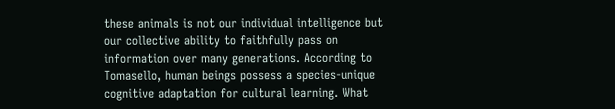these animals is not our individual intelligence but our collective ability to faithfully pass on information over many generations. According to Tomasello, human beings possess a species-unique cognitive adaptation for cultural learning. What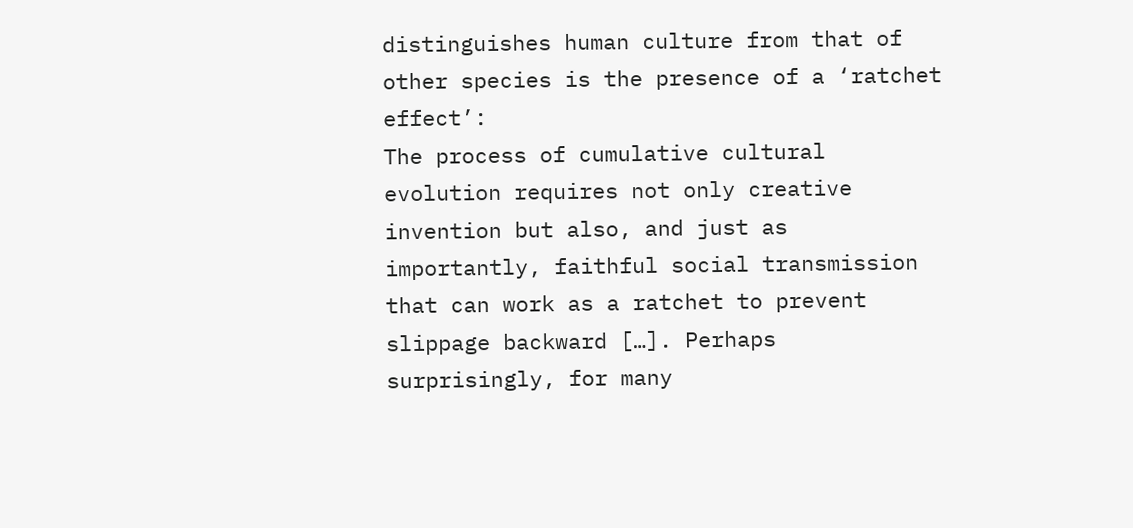distinguishes human culture from that of other species is the presence of a ‘ratchet effect’:
The process of cumulative cultural evolution requires not only creative invention but also, and just as importantly, faithful social transmission that can work as a ratchet to prevent slippage backward […]. Perhaps surprisingly, for many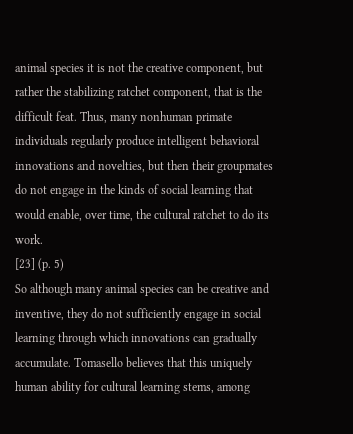animal species it is not the creative component, but rather the stabilizing ratchet component, that is the difficult feat. Thus, many nonhuman primate individuals regularly produce intelligent behavioral innovations and novelties, but then their groupmates do not engage in the kinds of social learning that would enable, over time, the cultural ratchet to do its work.
[23] (p. 5)
So although many animal species can be creative and inventive, they do not sufficiently engage in social learning through which innovations can gradually accumulate. Tomasello believes that this uniquely human ability for cultural learning stems, among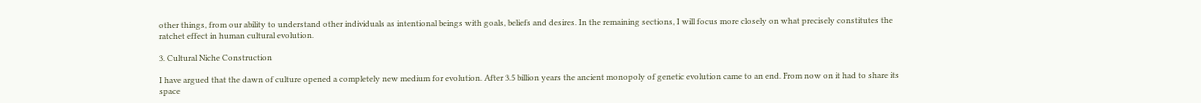other things, from our ability to understand other individuals as intentional beings with goals, beliefs and desires. In the remaining sections, I will focus more closely on what precisely constitutes the ratchet effect in human cultural evolution.

3. Cultural Niche Construction

I have argued that the dawn of culture opened a completely new medium for evolution. After 3.5 billion years the ancient monopoly of genetic evolution came to an end. From now on it had to share its space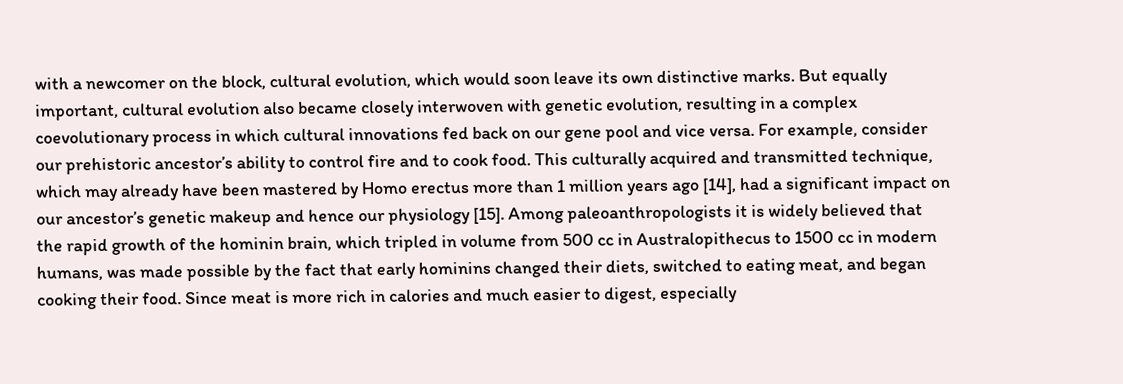with a newcomer on the block, cultural evolution, which would soon leave its own distinctive marks. But equally important, cultural evolution also became closely interwoven with genetic evolution, resulting in a complex coevolutionary process in which cultural innovations fed back on our gene pool and vice versa. For example, consider our prehistoric ancestor’s ability to control fire and to cook food. This culturally acquired and transmitted technique, which may already have been mastered by Homo erectus more than 1 million years ago [14], had a significant impact on our ancestor’s genetic makeup and hence our physiology [15]. Among paleoanthropologists it is widely believed that the rapid growth of the hominin brain, which tripled in volume from 500 cc in Australopithecus to 1500 cc in modern humans, was made possible by the fact that early hominins changed their diets, switched to eating meat, and began cooking their food. Since meat is more rich in calories and much easier to digest, especially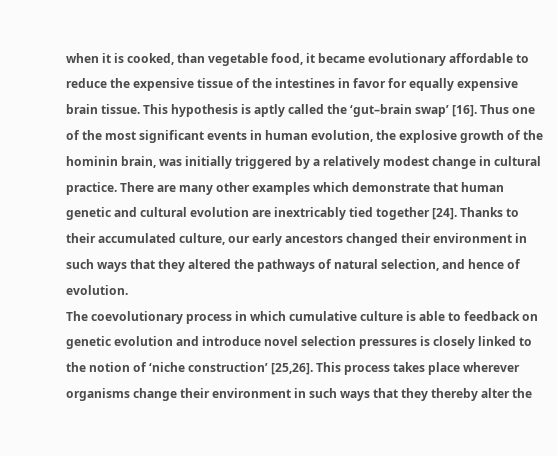when it is cooked, than vegetable food, it became evolutionary affordable to reduce the expensive tissue of the intestines in favor for equally expensive brain tissue. This hypothesis is aptly called the ‘gut–brain swap’ [16]. Thus one of the most significant events in human evolution, the explosive growth of the hominin brain, was initially triggered by a relatively modest change in cultural practice. There are many other examples which demonstrate that human genetic and cultural evolution are inextricably tied together [24]. Thanks to their accumulated culture, our early ancestors changed their environment in such ways that they altered the pathways of natural selection, and hence of evolution.
The coevolutionary process in which cumulative culture is able to feedback on genetic evolution and introduce novel selection pressures is closely linked to the notion of ‘niche construction’ [25,26]. This process takes place wherever organisms change their environment in such ways that they thereby alter the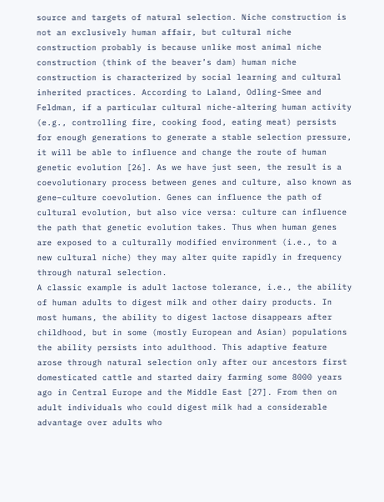source and targets of natural selection. Niche construction is not an exclusively human affair, but cultural niche construction probably is because unlike most animal niche construction (think of the beaver’s dam) human niche construction is characterized by social learning and cultural inherited practices. According to Laland, Odling-Smee and Feldman, if a particular cultural niche-altering human activity (e.g., controlling fire, cooking food, eating meat) persists for enough generations to generate a stable selection pressure, it will be able to influence and change the route of human genetic evolution [26]. As we have just seen, the result is a coevolutionary process between genes and culture, also known as gene–culture coevolution. Genes can influence the path of cultural evolution, but also vice versa: culture can influence the path that genetic evolution takes. Thus when human genes are exposed to a culturally modified environment (i.e., to a new cultural niche) they may alter quite rapidly in frequency through natural selection.
A classic example is adult lactose tolerance, i.e., the ability of human adults to digest milk and other dairy products. In most humans, the ability to digest lactose disappears after childhood, but in some (mostly European and Asian) populations the ability persists into adulthood. This adaptive feature arose through natural selection only after our ancestors first domesticated cattle and started dairy farming some 8000 years ago in Central Europe and the Middle East [27]. From then on adult individuals who could digest milk had a considerable advantage over adults who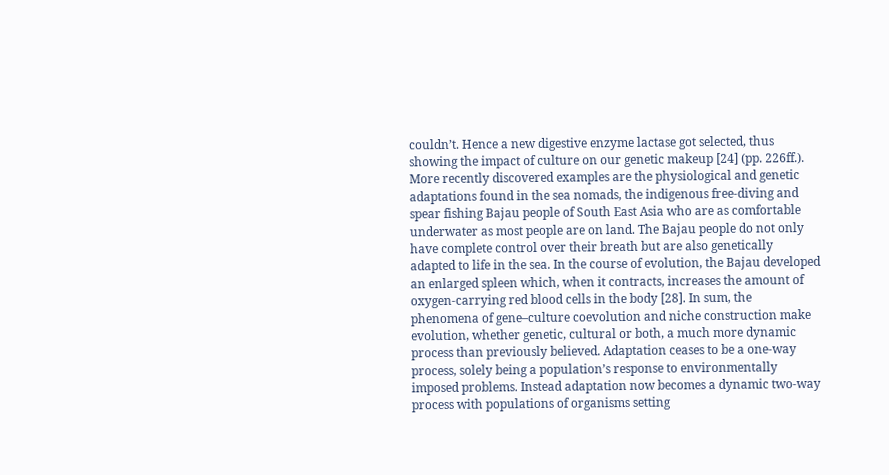couldn’t. Hence a new digestive enzyme lactase got selected, thus showing the impact of culture on our genetic makeup [24] (pp. 226ff.). More recently discovered examples are the physiological and genetic adaptations found in the sea nomads, the indigenous free-diving and spear fishing Bajau people of South East Asia who are as comfortable underwater as most people are on land. The Bajau people do not only have complete control over their breath but are also genetically adapted to life in the sea. In the course of evolution, the Bajau developed an enlarged spleen which, when it contracts, increases the amount of oxygen-carrying red blood cells in the body [28]. In sum, the phenomena of gene–culture coevolution and niche construction make evolution, whether genetic, cultural or both, a much more dynamic process than previously believed. Adaptation ceases to be a one-way process, solely being a population’s response to environmentally imposed problems. Instead adaptation now becomes a dynamic two-way process with populations of organisms setting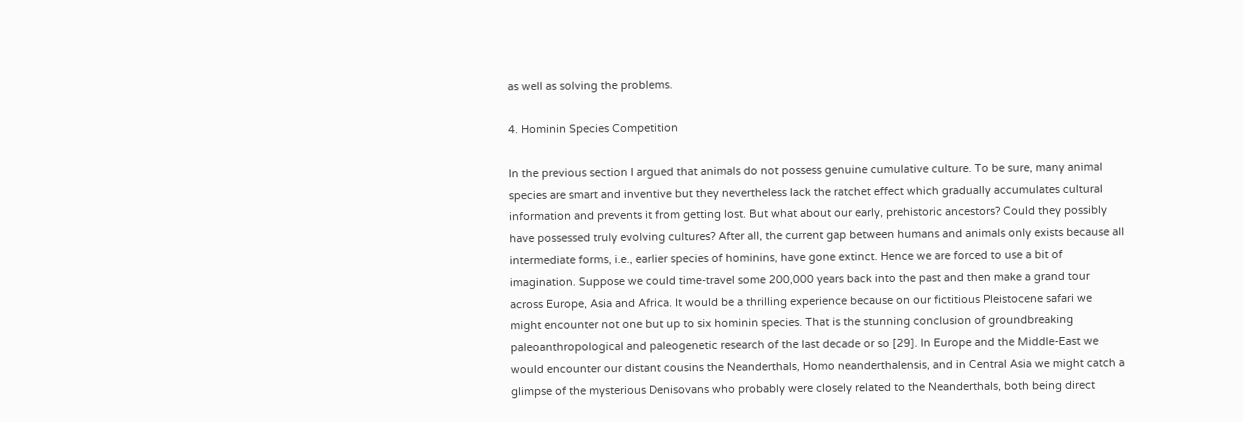as well as solving the problems.

4. Hominin Species Competition

In the previous section I argued that animals do not possess genuine cumulative culture. To be sure, many animal species are smart and inventive but they nevertheless lack the ratchet effect which gradually accumulates cultural information and prevents it from getting lost. But what about our early, prehistoric ancestors? Could they possibly have possessed truly evolving cultures? After all, the current gap between humans and animals only exists because all intermediate forms, i.e., earlier species of hominins, have gone extinct. Hence we are forced to use a bit of imagination. Suppose we could time-travel some 200,000 years back into the past and then make a grand tour across Europe, Asia and Africa. It would be a thrilling experience because on our fictitious Pleistocene safari we might encounter not one but up to six hominin species. That is the stunning conclusion of groundbreaking paleoanthropological and paleogenetic research of the last decade or so [29]. In Europe and the Middle-East we would encounter our distant cousins the Neanderthals, Homo neanderthalensis, and in Central Asia we might catch a glimpse of the mysterious Denisovans who probably were closely related to the Neanderthals, both being direct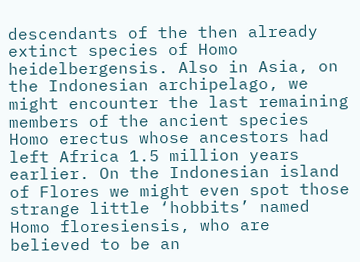descendants of the then already extinct species of Homo heidelbergensis. Also in Asia, on the Indonesian archipelago, we might encounter the last remaining members of the ancient species Homo erectus whose ancestors had left Africa 1.5 million years earlier. On the Indonesian island of Flores we might even spot those strange little ‘hobbits’ named Homo floresiensis, who are believed to be an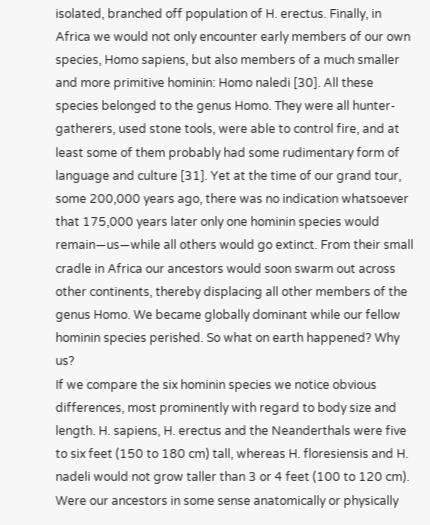isolated, branched off population of H. erectus. Finally, in Africa we would not only encounter early members of our own species, Homo sapiens, but also members of a much smaller and more primitive hominin: Homo naledi [30]. All these species belonged to the genus Homo. They were all hunter-gatherers, used stone tools, were able to control fire, and at least some of them probably had some rudimentary form of language and culture [31]. Yet at the time of our grand tour, some 200,000 years ago, there was no indication whatsoever that 175,000 years later only one hominin species would remain—us—while all others would go extinct. From their small cradle in Africa our ancestors would soon swarm out across other continents, thereby displacing all other members of the genus Homo. We became globally dominant while our fellow hominin species perished. So what on earth happened? Why us?
If we compare the six hominin species we notice obvious differences, most prominently with regard to body size and length. H. sapiens, H. erectus and the Neanderthals were five to six feet (150 to 180 cm) tall, whereas H. floresiensis and H. nadeli would not grow taller than 3 or 4 feet (100 to 120 cm). Were our ancestors in some sense anatomically or physically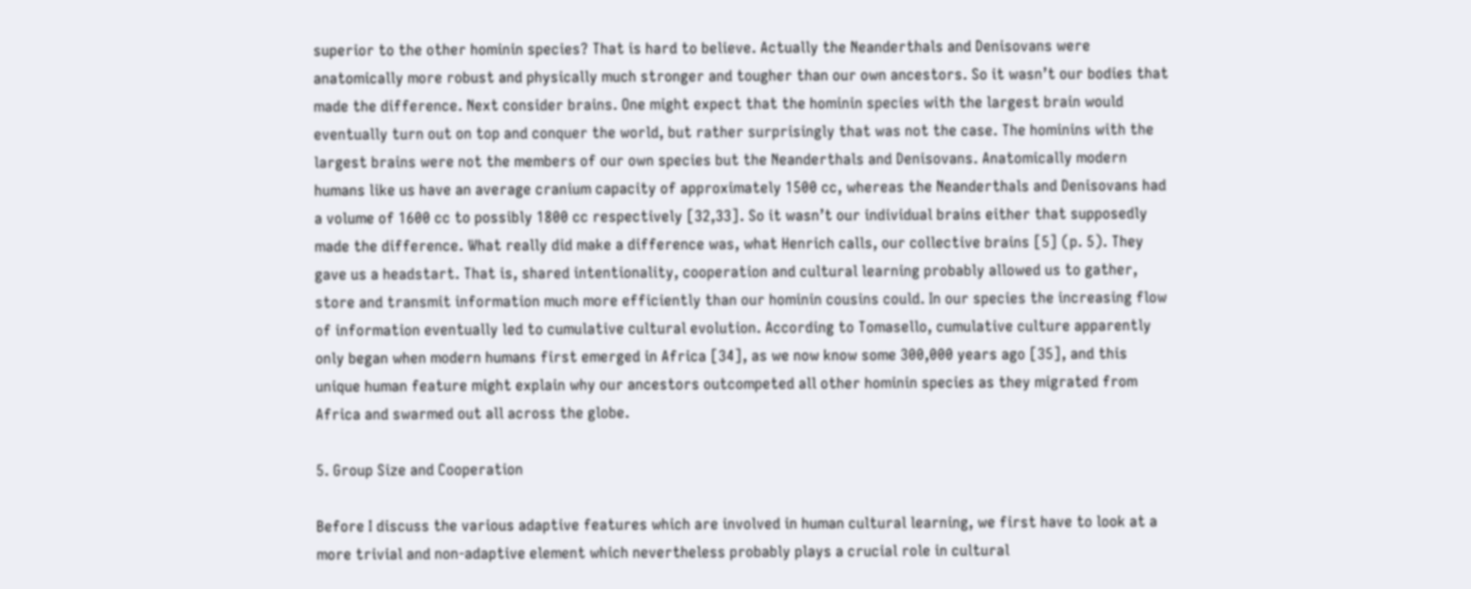superior to the other hominin species? That is hard to believe. Actually the Neanderthals and Denisovans were anatomically more robust and physically much stronger and tougher than our own ancestors. So it wasn’t our bodies that made the difference. Next consider brains. One might expect that the hominin species with the largest brain would eventually turn out on top and conquer the world, but rather surprisingly that was not the case. The hominins with the largest brains were not the members of our own species but the Neanderthals and Denisovans. Anatomically modern humans like us have an average cranium capacity of approximately 1500 cc, whereas the Neanderthals and Denisovans had a volume of 1600 cc to possibly 1800 cc respectively [32,33]. So it wasn’t our individual brains either that supposedly made the difference. What really did make a difference was, what Henrich calls, our collective brains [5] (p. 5). They gave us a headstart. That is, shared intentionality, cooperation and cultural learning probably allowed us to gather, store and transmit information much more efficiently than our hominin cousins could. In our species the increasing flow of information eventually led to cumulative cultural evolution. According to Tomasello, cumulative culture apparently only began when modern humans first emerged in Africa [34], as we now know some 300,000 years ago [35], and this unique human feature might explain why our ancestors outcompeted all other hominin species as they migrated from Africa and swarmed out all across the globe.

5. Group Size and Cooperation

Before I discuss the various adaptive features which are involved in human cultural learning, we first have to look at a more trivial and non-adaptive element which nevertheless probably plays a crucial role in cultural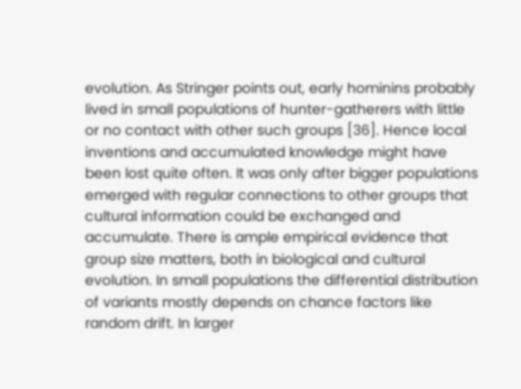evolution. As Stringer points out, early hominins probably lived in small populations of hunter-gatherers with little or no contact with other such groups [36]. Hence local inventions and accumulated knowledge might have been lost quite often. It was only after bigger populations emerged with regular connections to other groups that cultural information could be exchanged and accumulate. There is ample empirical evidence that group size matters, both in biological and cultural evolution. In small populations the differential distribution of variants mostly depends on chance factors like random drift. In larger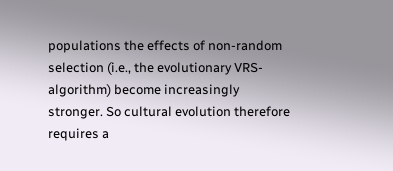populations the effects of non-random selection (i.e., the evolutionary VRS-algorithm) become increasingly stronger. So cultural evolution therefore requires a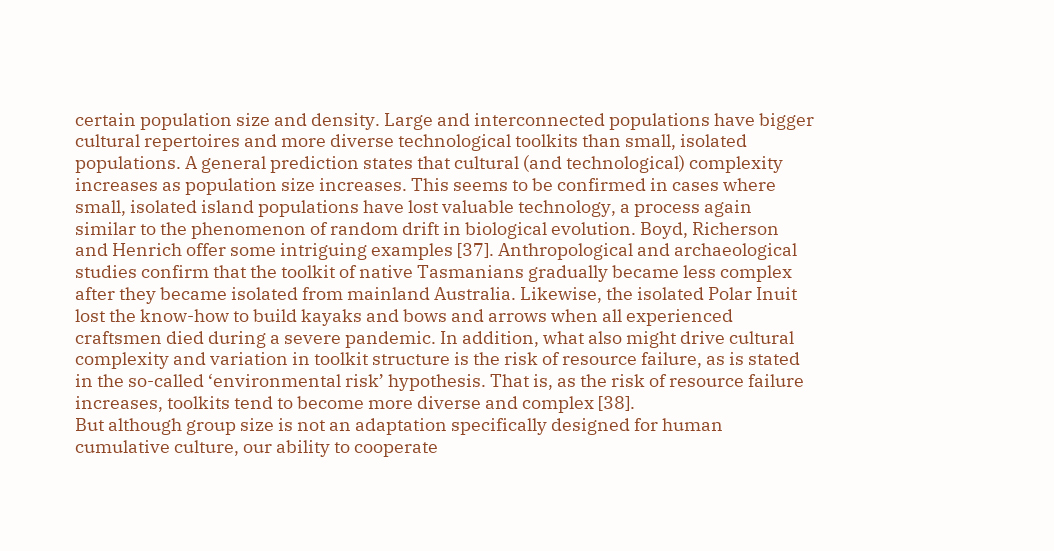certain population size and density. Large and interconnected populations have bigger cultural repertoires and more diverse technological toolkits than small, isolated populations. A general prediction states that cultural (and technological) complexity increases as population size increases. This seems to be confirmed in cases where small, isolated island populations have lost valuable technology, a process again similar to the phenomenon of random drift in biological evolution. Boyd, Richerson and Henrich offer some intriguing examples [37]. Anthropological and archaeological studies confirm that the toolkit of native Tasmanians gradually became less complex after they became isolated from mainland Australia. Likewise, the isolated Polar Inuit lost the know-how to build kayaks and bows and arrows when all experienced craftsmen died during a severe pandemic. In addition, what also might drive cultural complexity and variation in toolkit structure is the risk of resource failure, as is stated in the so-called ‘environmental risk’ hypothesis. That is, as the risk of resource failure increases, toolkits tend to become more diverse and complex [38].
But although group size is not an adaptation specifically designed for human cumulative culture, our ability to cooperate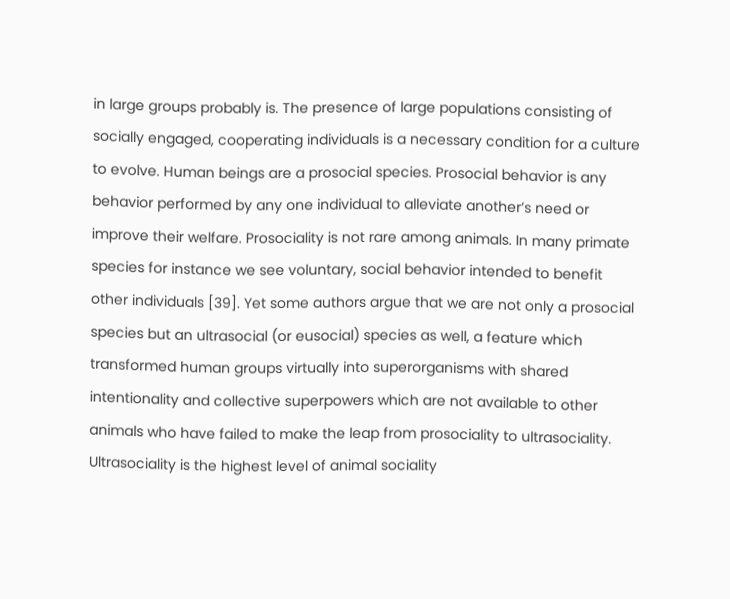in large groups probably is. The presence of large populations consisting of socially engaged, cooperating individuals is a necessary condition for a culture to evolve. Human beings are a prosocial species. Prosocial behavior is any behavior performed by any one individual to alleviate another’s need or improve their welfare. Prosociality is not rare among animals. In many primate species for instance we see voluntary, social behavior intended to benefit other individuals [39]. Yet some authors argue that we are not only a prosocial species but an ultrasocial (or eusocial) species as well, a feature which transformed human groups virtually into superorganisms with shared intentionality and collective superpowers which are not available to other animals who have failed to make the leap from prosociality to ultrasociality. Ultrasociality is the highest level of animal sociality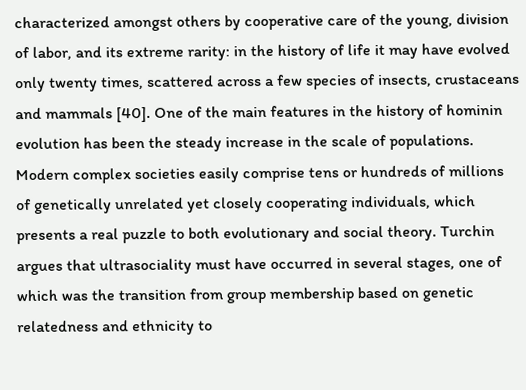characterized amongst others by cooperative care of the young, division of labor, and its extreme rarity: in the history of life it may have evolved only twenty times, scattered across a few species of insects, crustaceans and mammals [40]. One of the main features in the history of hominin evolution has been the steady increase in the scale of populations. Modern complex societies easily comprise tens or hundreds of millions of genetically unrelated yet closely cooperating individuals, which presents a real puzzle to both evolutionary and social theory. Turchin argues that ultrasociality must have occurred in several stages, one of which was the transition from group membership based on genetic relatedness and ethnicity to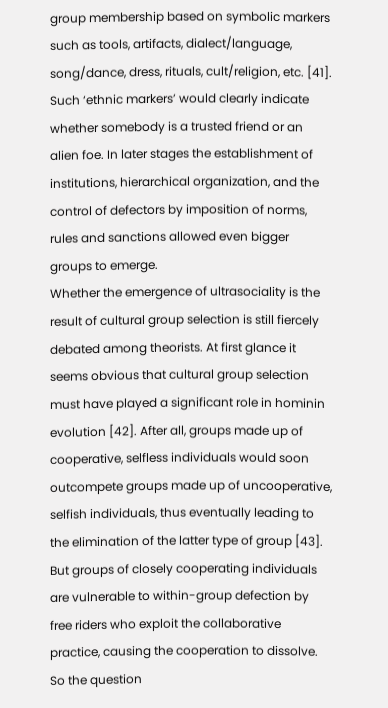group membership based on symbolic markers such as tools, artifacts, dialect/language, song/dance, dress, rituals, cult/religion, etc. [41]. Such ‘ethnic markers’ would clearly indicate whether somebody is a trusted friend or an alien foe. In later stages the establishment of institutions, hierarchical organization, and the control of defectors by imposition of norms, rules and sanctions allowed even bigger groups to emerge.
Whether the emergence of ultrasociality is the result of cultural group selection is still fiercely debated among theorists. At first glance it seems obvious that cultural group selection must have played a significant role in hominin evolution [42]. After all, groups made up of cooperative, selfless individuals would soon outcompete groups made up of uncooperative, selfish individuals, thus eventually leading to the elimination of the latter type of group [43]. But groups of closely cooperating individuals are vulnerable to within-group defection by free riders who exploit the collaborative practice, causing the cooperation to dissolve. So the question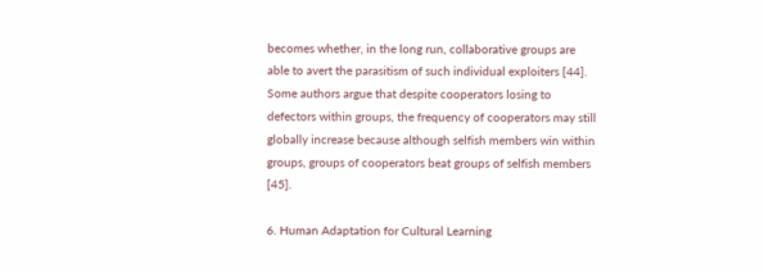becomes whether, in the long run, collaborative groups are able to avert the parasitism of such individual exploiters [44]. Some authors argue that despite cooperators losing to defectors within groups, the frequency of cooperators may still globally increase because although selfish members win within groups, groups of cooperators beat groups of selfish members [45].

6. Human Adaptation for Cultural Learning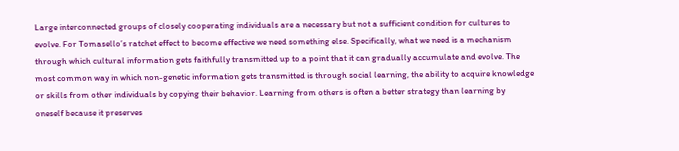Large interconnected groups of closely cooperating individuals are a necessary but not a sufficient condition for cultures to evolve. For Tomasello’s ratchet effect to become effective we need something else. Specifically, what we need is a mechanism through which cultural information gets faithfully transmitted up to a point that it can gradually accumulate and evolve. The most common way in which non-genetic information gets transmitted is through social learning, the ability to acquire knowledge or skills from other individuals by copying their behavior. Learning from others is often a better strategy than learning by oneself because it preserves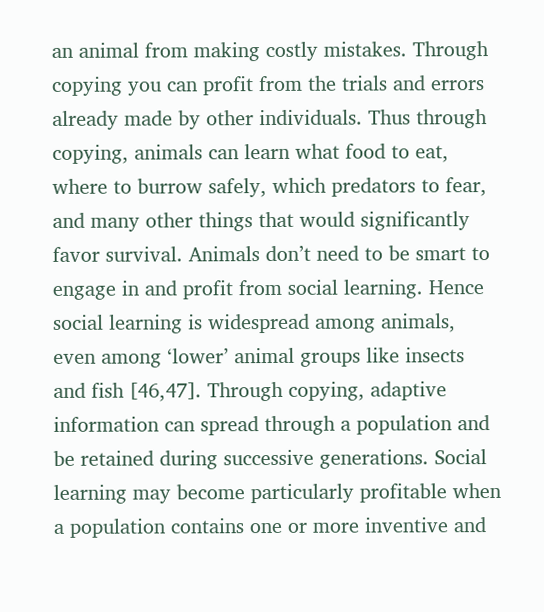an animal from making costly mistakes. Through copying you can profit from the trials and errors already made by other individuals. Thus through copying, animals can learn what food to eat, where to burrow safely, which predators to fear, and many other things that would significantly favor survival. Animals don’t need to be smart to engage in and profit from social learning. Hence social learning is widespread among animals, even among ‘lower’ animal groups like insects and fish [46,47]. Through copying, adaptive information can spread through a population and be retained during successive generations. Social learning may become particularly profitable when a population contains one or more inventive and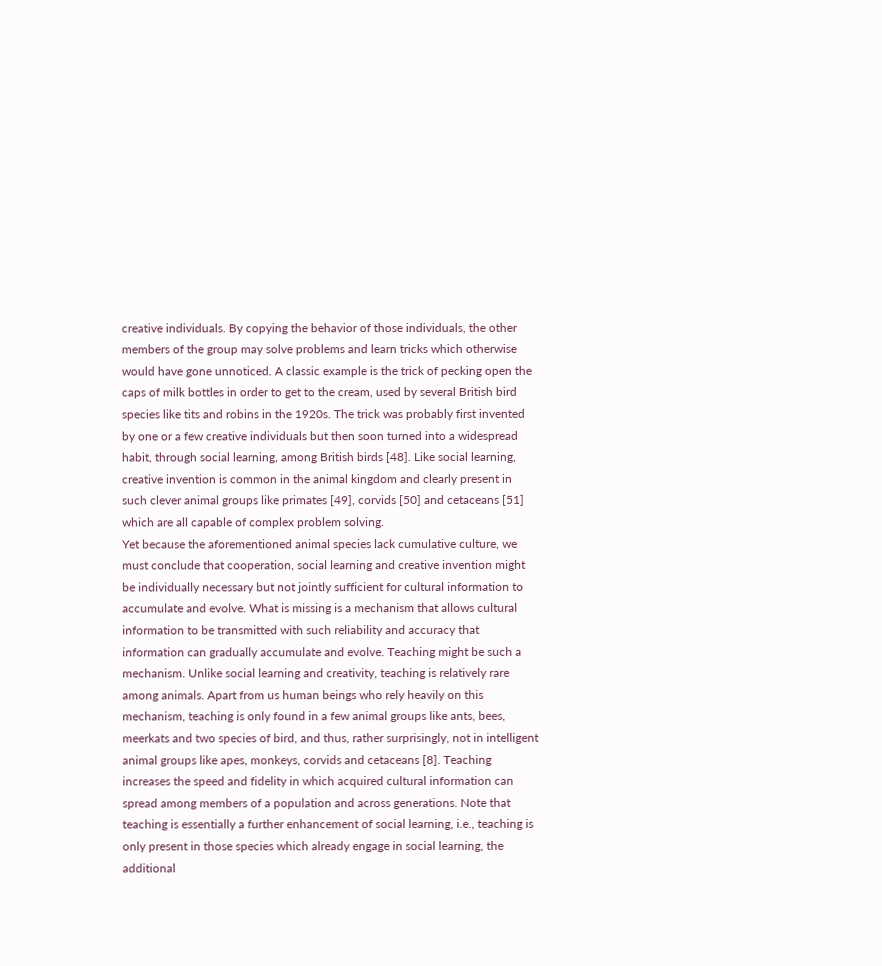creative individuals. By copying the behavior of those individuals, the other members of the group may solve problems and learn tricks which otherwise would have gone unnoticed. A classic example is the trick of pecking open the caps of milk bottles in order to get to the cream, used by several British bird species like tits and robins in the 1920s. The trick was probably first invented by one or a few creative individuals but then soon turned into a widespread habit, through social learning, among British birds [48]. Like social learning, creative invention is common in the animal kingdom and clearly present in such clever animal groups like primates [49], corvids [50] and cetaceans [51] which are all capable of complex problem solving.
Yet because the aforementioned animal species lack cumulative culture, we must conclude that cooperation, social learning and creative invention might be individually necessary but not jointly sufficient for cultural information to accumulate and evolve. What is missing is a mechanism that allows cultural information to be transmitted with such reliability and accuracy that information can gradually accumulate and evolve. Teaching might be such a mechanism. Unlike social learning and creativity, teaching is relatively rare among animals. Apart from us human beings who rely heavily on this mechanism, teaching is only found in a few animal groups like ants, bees, meerkats and two species of bird, and thus, rather surprisingly, not in intelligent animal groups like apes, monkeys, corvids and cetaceans [8]. Teaching increases the speed and fidelity in which acquired cultural information can spread among members of a population and across generations. Note that teaching is essentially a further enhancement of social learning, i.e., teaching is only present in those species which already engage in social learning, the additional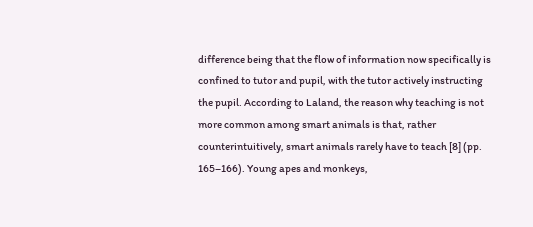difference being that the flow of information now specifically is confined to tutor and pupil, with the tutor actively instructing the pupil. According to Laland, the reason why teaching is not more common among smart animals is that, rather counterintuitively, smart animals rarely have to teach [8] (pp. 165–166). Young apes and monkeys,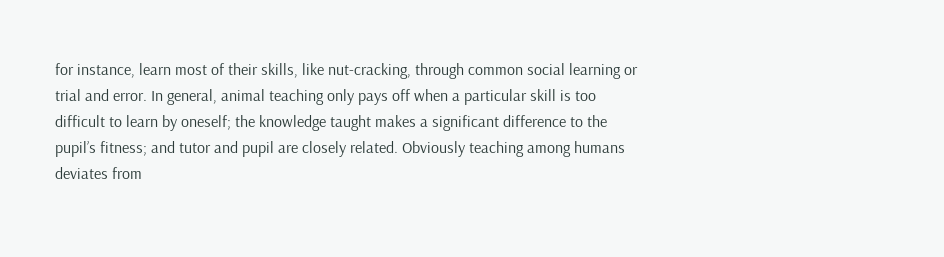for instance, learn most of their skills, like nut-cracking, through common social learning or trial and error. In general, animal teaching only pays off when a particular skill is too difficult to learn by oneself; the knowledge taught makes a significant difference to the pupil’s fitness; and tutor and pupil are closely related. Obviously teaching among humans deviates from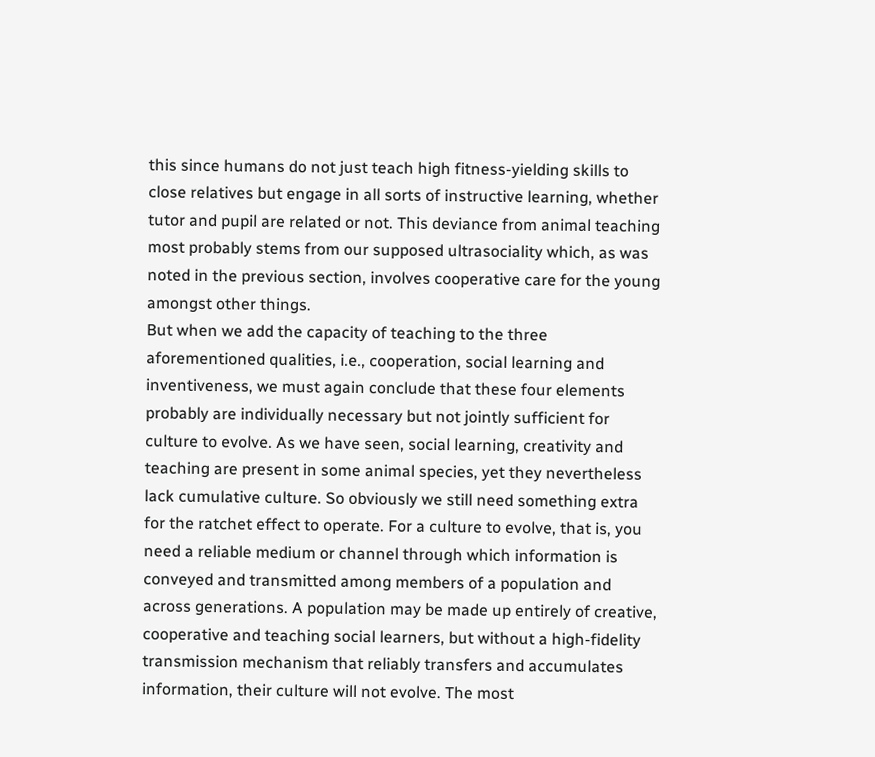this since humans do not just teach high fitness-yielding skills to close relatives but engage in all sorts of instructive learning, whether tutor and pupil are related or not. This deviance from animal teaching most probably stems from our supposed ultrasociality which, as was noted in the previous section, involves cooperative care for the young amongst other things.
But when we add the capacity of teaching to the three aforementioned qualities, i.e., cooperation, social learning and inventiveness, we must again conclude that these four elements probably are individually necessary but not jointly sufficient for culture to evolve. As we have seen, social learning, creativity and teaching are present in some animal species, yet they nevertheless lack cumulative culture. So obviously we still need something extra for the ratchet effect to operate. For a culture to evolve, that is, you need a reliable medium or channel through which information is conveyed and transmitted among members of a population and across generations. A population may be made up entirely of creative, cooperative and teaching social learners, but without a high-fidelity transmission mechanism that reliably transfers and accumulates information, their culture will not evolve. The most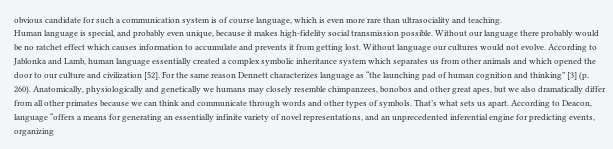obvious candidate for such a communication system is of course language, which is even more rare than ultrasociality and teaching.
Human language is special, and probably even unique, because it makes high-fidelity social transmission possible. Without our language there probably would be no ratchet effect which causes information to accumulate and prevents it from getting lost. Without language our cultures would not evolve. According to Jablonka and Lamb, human language essentially created a complex symbolic inheritance system which separates us from other animals and which opened the door to our culture and civilization [52]. For the same reason Dennett characterizes language as “the launching pad of human cognition and thinking” [3] (p. 260). Anatomically, physiologically and genetically we humans may closely resemble chimpanzees, bonobos and other great apes, but we also dramatically differ from all other primates because we can think and communicate through words and other types of symbols. That’s what sets us apart. According to Deacon, language “offers a means for generating an essentially infinite variety of novel representations, and an unprecedented inferential engine for predicting events, organizing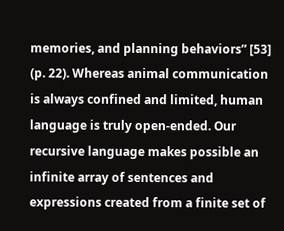memories, and planning behaviors” [53] (p. 22). Whereas animal communication is always confined and limited, human language is truly open-ended. Our recursive language makes possible an infinite array of sentences and expressions created from a finite set of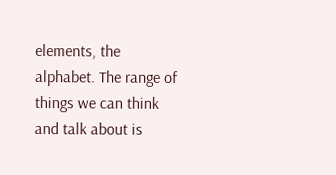elements, the alphabet. The range of things we can think and talk about is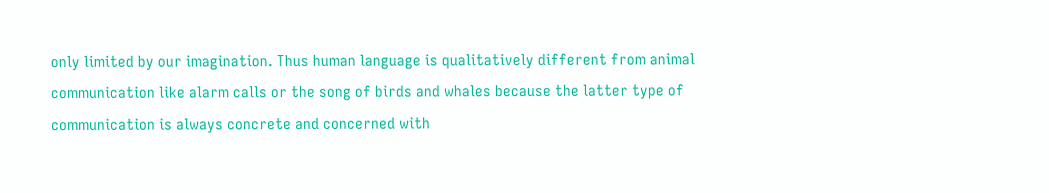only limited by our imagination. Thus human language is qualitatively different from animal communication like alarm calls or the song of birds and whales because the latter type of communication is always concrete and concerned with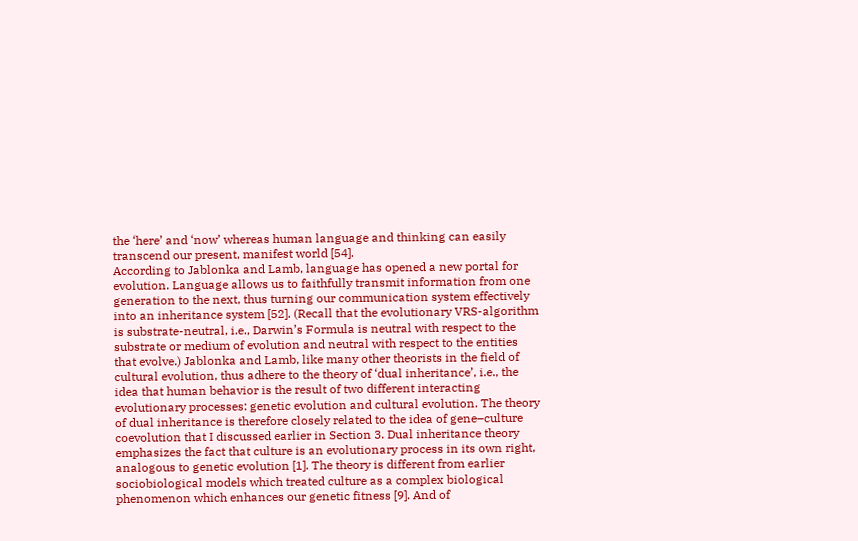the ‘here’ and ‘now’ whereas human language and thinking can easily transcend our present, manifest world [54].
According to Jablonka and Lamb, language has opened a new portal for evolution. Language allows us to faithfully transmit information from one generation to the next, thus turning our communication system effectively into an inheritance system [52]. (Recall that the evolutionary VRS-algorithm is substrate-neutral, i.e., Darwin’s Formula is neutral with respect to the substrate or medium of evolution and neutral with respect to the entities that evolve.) Jablonka and Lamb, like many other theorists in the field of cultural evolution, thus adhere to the theory of ‘dual inheritance’, i.e., the idea that human behavior is the result of two different interacting evolutionary processes: genetic evolution and cultural evolution. The theory of dual inheritance is therefore closely related to the idea of gene–culture coevolution that I discussed earlier in Section 3. Dual inheritance theory emphasizes the fact that culture is an evolutionary process in its own right, analogous to genetic evolution [1]. The theory is different from earlier sociobiological models which treated culture as a complex biological phenomenon which enhances our genetic fitness [9]. And of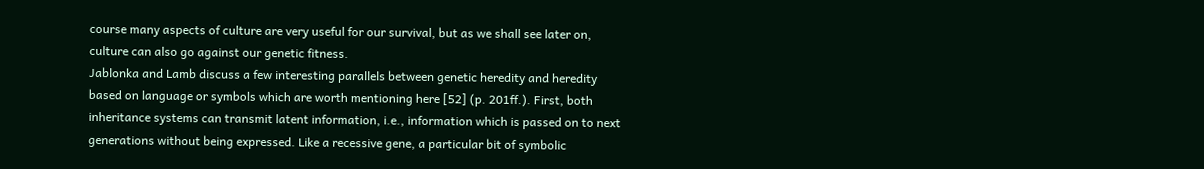course many aspects of culture are very useful for our survival, but as we shall see later on, culture can also go against our genetic fitness.
Jablonka and Lamb discuss a few interesting parallels between genetic heredity and heredity based on language or symbols which are worth mentioning here [52] (p. 201ff.). First, both inheritance systems can transmit latent information, i.e., information which is passed on to next generations without being expressed. Like a recessive gene, a particular bit of symbolic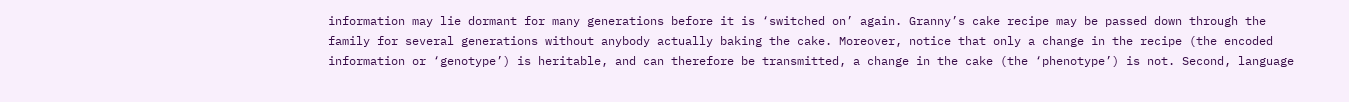information may lie dormant for many generations before it is ‘switched on’ again. Granny’s cake recipe may be passed down through the family for several generations without anybody actually baking the cake. Moreover, notice that only a change in the recipe (the encoded information or ‘genotype’) is heritable, and can therefore be transmitted, a change in the cake (the ‘phenotype’) is not. Second, language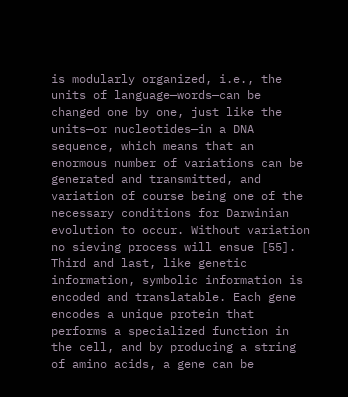is modularly organized, i.e., the units of language—words—can be changed one by one, just like the units—or nucleotides—in a DNA sequence, which means that an enormous number of variations can be generated and transmitted, and variation of course being one of the necessary conditions for Darwinian evolution to occur. Without variation no sieving process will ensue [55]. Third and last, like genetic information, symbolic information is encoded and translatable. Each gene encodes a unique protein that performs a specialized function in the cell, and by producing a string of amino acids, a gene can be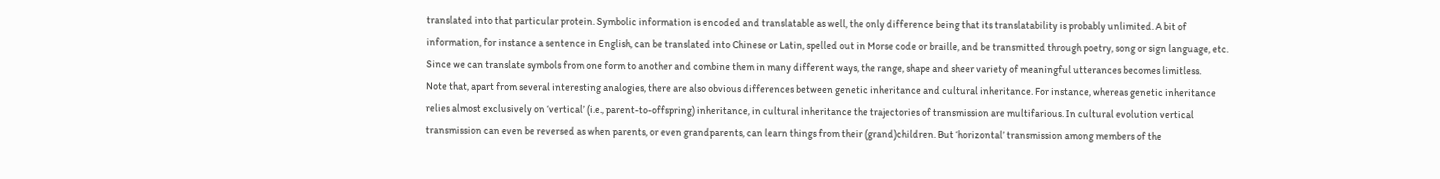translated into that particular protein. Symbolic information is encoded and translatable as well, the only difference being that its translatability is probably unlimited. A bit of information, for instance a sentence in English, can be translated into Chinese or Latin, spelled out in Morse code or braille, and be transmitted through poetry, song or sign language, etc. Since we can translate symbols from one form to another and combine them in many different ways, the range, shape and sheer variety of meaningful utterances becomes limitless.
Note that, apart from several interesting analogies, there are also obvious differences between genetic inheritance and cultural inheritance. For instance, whereas genetic inheritance relies almost exclusively on ‘vertical’ (i.e., parent-to-offspring) inheritance, in cultural inheritance the trajectories of transmission are multifarious. In cultural evolution vertical transmission can even be reversed as when parents, or even grandparents, can learn things from their (grand)children. But ‘horizontal’ transmission among members of the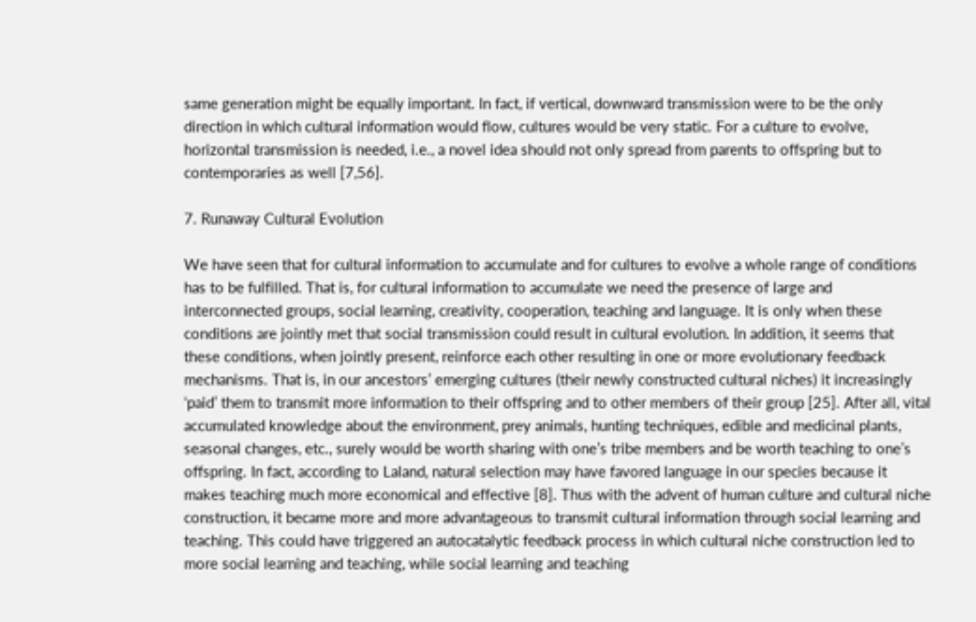same generation might be equally important. In fact, if vertical, downward transmission were to be the only direction in which cultural information would flow, cultures would be very static. For a culture to evolve, horizontal transmission is needed, i.e., a novel idea should not only spread from parents to offspring but to contemporaries as well [7,56].

7. Runaway Cultural Evolution

We have seen that for cultural information to accumulate and for cultures to evolve a whole range of conditions has to be fulfilled. That is, for cultural information to accumulate we need the presence of large and interconnected groups, social learning, creativity, cooperation, teaching and language. It is only when these conditions are jointly met that social transmission could result in cultural evolution. In addition, it seems that these conditions, when jointly present, reinforce each other resulting in one or more evolutionary feedback mechanisms. That is, in our ancestors’ emerging cultures (their newly constructed cultural niches) it increasingly ‘paid’ them to transmit more information to their offspring and to other members of their group [25]. After all, vital accumulated knowledge about the environment, prey animals, hunting techniques, edible and medicinal plants, seasonal changes, etc., surely would be worth sharing with one’s tribe members and be worth teaching to one’s offspring. In fact, according to Laland, natural selection may have favored language in our species because it makes teaching much more economical and effective [8]. Thus with the advent of human culture and cultural niche construction, it became more and more advantageous to transmit cultural information through social learning and teaching. This could have triggered an autocatalytic feedback process in which cultural niche construction led to more social learning and teaching, while social learning and teaching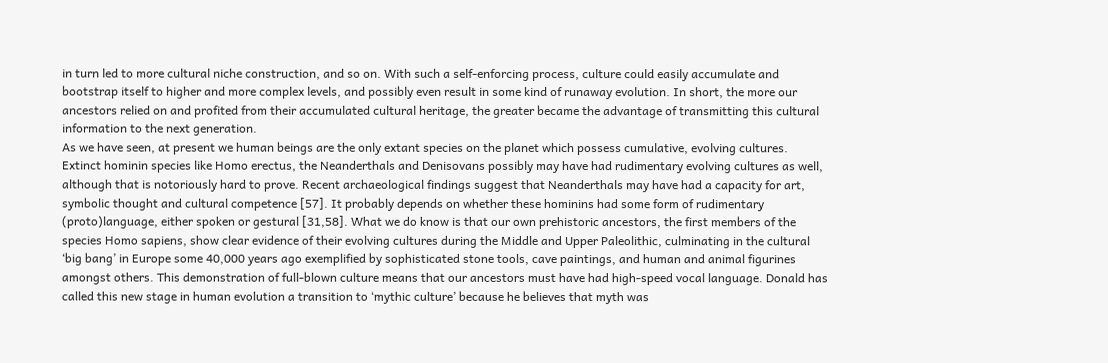in turn led to more cultural niche construction, and so on. With such a self-enforcing process, culture could easily accumulate and bootstrap itself to higher and more complex levels, and possibly even result in some kind of runaway evolution. In short, the more our ancestors relied on and profited from their accumulated cultural heritage, the greater became the advantage of transmitting this cultural information to the next generation.
As we have seen, at present we human beings are the only extant species on the planet which possess cumulative, evolving cultures. Extinct hominin species like Homo erectus, the Neanderthals and Denisovans possibly may have had rudimentary evolving cultures as well, although that is notoriously hard to prove. Recent archaeological findings suggest that Neanderthals may have had a capacity for art, symbolic thought and cultural competence [57]. It probably depends on whether these hominins had some form of rudimentary (proto)language, either spoken or gestural [31,58]. What we do know is that our own prehistoric ancestors, the first members of the species Homo sapiens, show clear evidence of their evolving cultures during the Middle and Upper Paleolithic, culminating in the cultural ‘big bang’ in Europe some 40,000 years ago exemplified by sophisticated stone tools, cave paintings, and human and animal figurines amongst others. This demonstration of full-blown culture means that our ancestors must have had high-speed vocal language. Donald has called this new stage in human evolution a transition to ‘mythic culture’ because he believes that myth was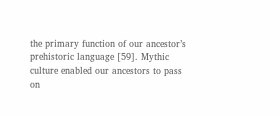the primary function of our ancestor’s prehistoric language [59]. Mythic culture enabled our ancestors to pass on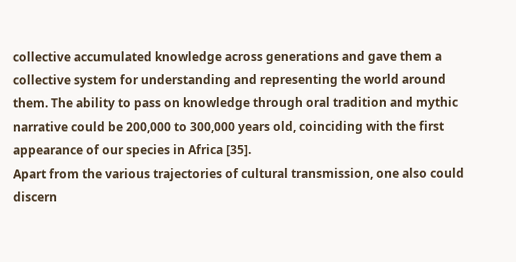collective accumulated knowledge across generations and gave them a collective system for understanding and representing the world around them. The ability to pass on knowledge through oral tradition and mythic narrative could be 200,000 to 300,000 years old, coinciding with the first appearance of our species in Africa [35].
Apart from the various trajectories of cultural transmission, one also could discern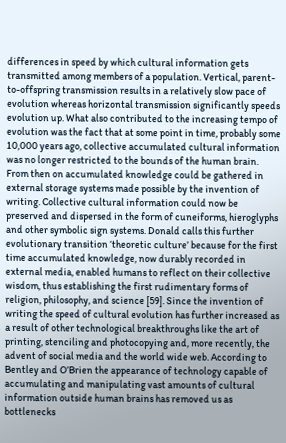differences in speed by which cultural information gets transmitted among members of a population. Vertical, parent-to-offspring transmission results in a relatively slow pace of evolution whereas horizontal transmission significantly speeds evolution up. What also contributed to the increasing tempo of evolution was the fact that at some point in time, probably some 10,000 years ago, collective accumulated cultural information was no longer restricted to the bounds of the human brain. From then on accumulated knowledge could be gathered in external storage systems made possible by the invention of writing. Collective cultural information could now be preserved and dispersed in the form of cuneiforms, hieroglyphs and other symbolic sign systems. Donald calls this further evolutionary transition ‘theoretic culture’ because for the first time accumulated knowledge, now durably recorded in external media, enabled humans to reflect on their collective wisdom, thus establishing the first rudimentary forms of religion, philosophy, and science [59]. Since the invention of writing the speed of cultural evolution has further increased as a result of other technological breakthroughs like the art of printing, stenciling and photocopying and, more recently, the advent of social media and the world wide web. According to Bentley and O’Brien the appearance of technology capable of accumulating and manipulating vast amounts of cultural information outside human brains has removed us as bottlenecks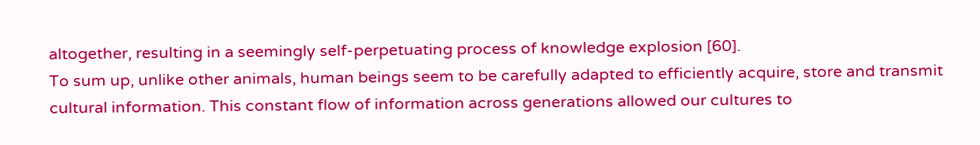altogether, resulting in a seemingly self-perpetuating process of knowledge explosion [60].
To sum up, unlike other animals, human beings seem to be carefully adapted to efficiently acquire, store and transmit cultural information. This constant flow of information across generations allowed our cultures to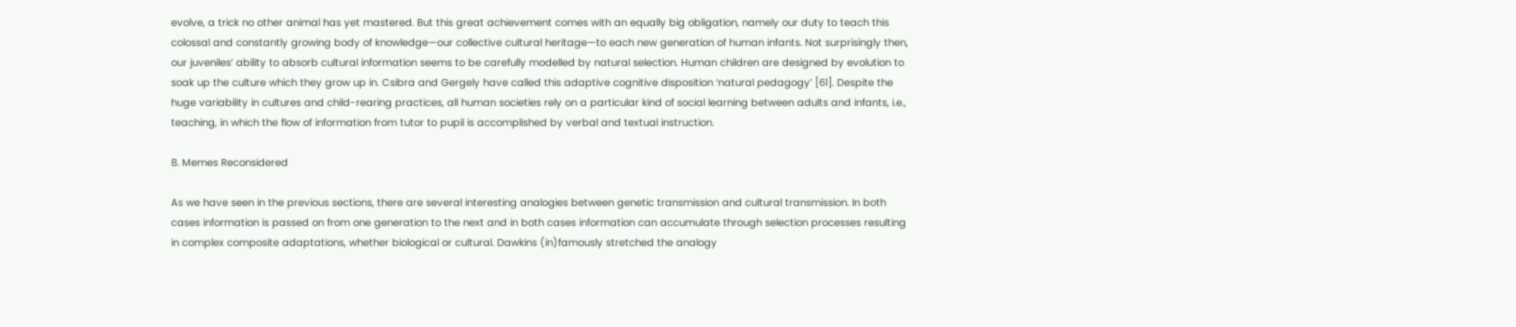evolve, a trick no other animal has yet mastered. But this great achievement comes with an equally big obligation, namely our duty to teach this colossal and constantly growing body of knowledge—our collective cultural heritage—to each new generation of human infants. Not surprisingly then, our juveniles’ ability to absorb cultural information seems to be carefully modelled by natural selection. Human children are designed by evolution to soak up the culture which they grow up in. Csibra and Gergely have called this adaptive cognitive disposition ‘natural pedagogy’ [61]. Despite the huge variability in cultures and child-rearing practices, all human societies rely on a particular kind of social learning between adults and infants, i.e., teaching, in which the flow of information from tutor to pupil is accomplished by verbal and textual instruction.

8. Memes Reconsidered

As we have seen in the previous sections, there are several interesting analogies between genetic transmission and cultural transmission. In both cases information is passed on from one generation to the next and in both cases information can accumulate through selection processes resulting in complex composite adaptations, whether biological or cultural. Dawkins (in)famously stretched the analogy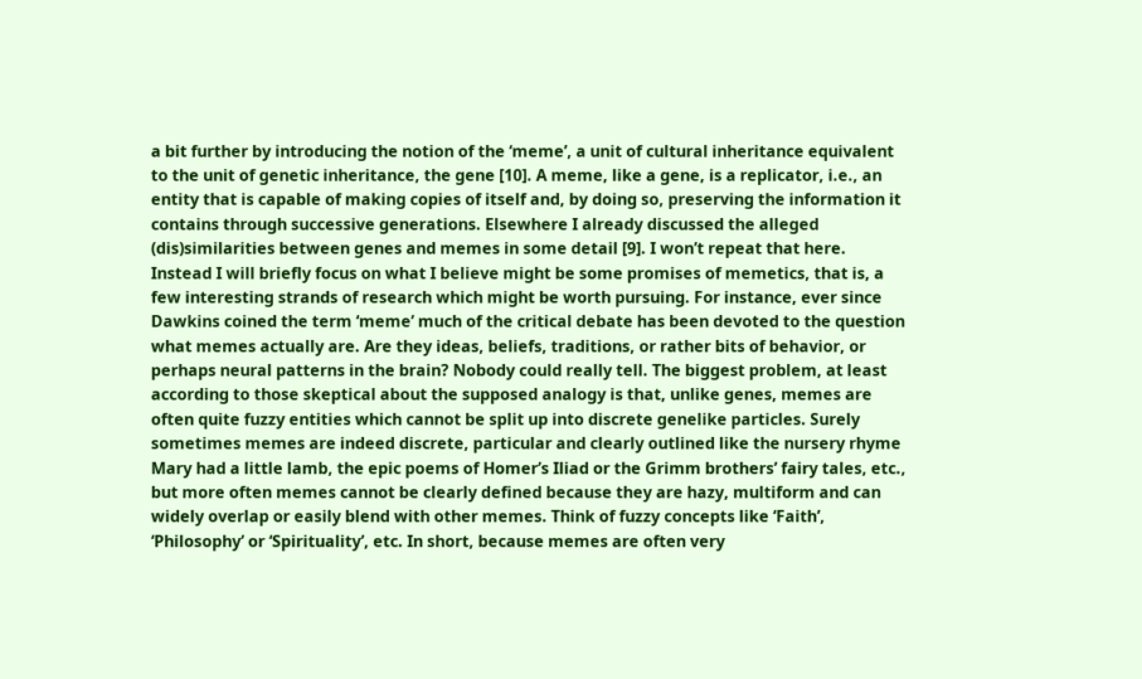a bit further by introducing the notion of the ‘meme’, a unit of cultural inheritance equivalent to the unit of genetic inheritance, the gene [10]. A meme, like a gene, is a replicator, i.e., an entity that is capable of making copies of itself and, by doing so, preserving the information it contains through successive generations. Elsewhere I already discussed the alleged (dis)similarities between genes and memes in some detail [9]. I won’t repeat that here. Instead I will briefly focus on what I believe might be some promises of memetics, that is, a few interesting strands of research which might be worth pursuing. For instance, ever since Dawkins coined the term ‘meme’ much of the critical debate has been devoted to the question what memes actually are. Are they ideas, beliefs, traditions, or rather bits of behavior, or perhaps neural patterns in the brain? Nobody could really tell. The biggest problem, at least according to those skeptical about the supposed analogy is that, unlike genes, memes are often quite fuzzy entities which cannot be split up into discrete genelike particles. Surely sometimes memes are indeed discrete, particular and clearly outlined like the nursery rhyme Mary had a little lamb, the epic poems of Homer’s Iliad or the Grimm brothers’ fairy tales, etc., but more often memes cannot be clearly defined because they are hazy, multiform and can widely overlap or easily blend with other memes. Think of fuzzy concepts like ‘Faith’, ‘Philosophy’ or ‘Spirituality’, etc. In short, because memes are often very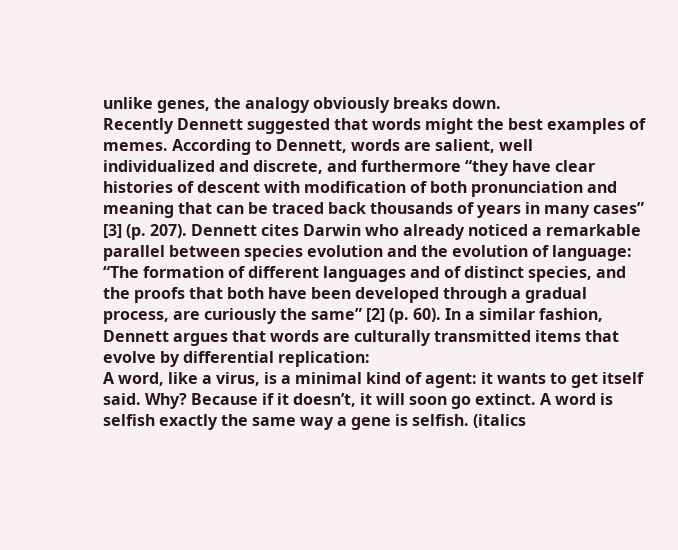unlike genes, the analogy obviously breaks down.
Recently Dennett suggested that words might the best examples of memes. According to Dennett, words are salient, well individualized and discrete, and furthermore “they have clear histories of descent with modification of both pronunciation and meaning that can be traced back thousands of years in many cases” [3] (p. 207). Dennett cites Darwin who already noticed a remarkable parallel between species evolution and the evolution of language: “The formation of different languages and of distinct species, and the proofs that both have been developed through a gradual process, are curiously the same” [2] (p. 60). In a similar fashion, Dennett argues that words are culturally transmitted items that evolve by differential replication:
A word, like a virus, is a minimal kind of agent: it wants to get itself said. Why? Because if it doesn’t, it will soon go extinct. A word is selfish exactly the same way a gene is selfish. (italics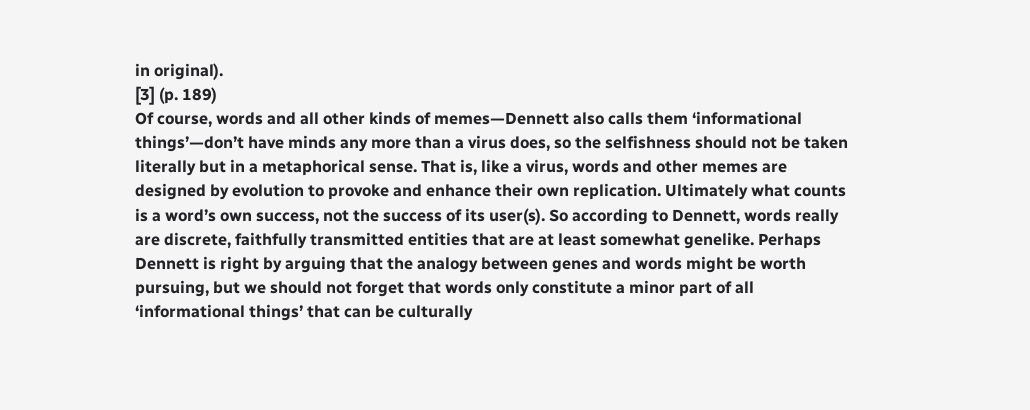in original).
[3] (p. 189)
Of course, words and all other kinds of memes—Dennett also calls them ‘informational things’—don’t have minds any more than a virus does, so the selfishness should not be taken literally but in a metaphorical sense. That is, like a virus, words and other memes are designed by evolution to provoke and enhance their own replication. Ultimately what counts is a word’s own success, not the success of its user(s). So according to Dennett, words really are discrete, faithfully transmitted entities that are at least somewhat genelike. Perhaps Dennett is right by arguing that the analogy between genes and words might be worth pursuing, but we should not forget that words only constitute a minor part of all ‘informational things’ that can be culturally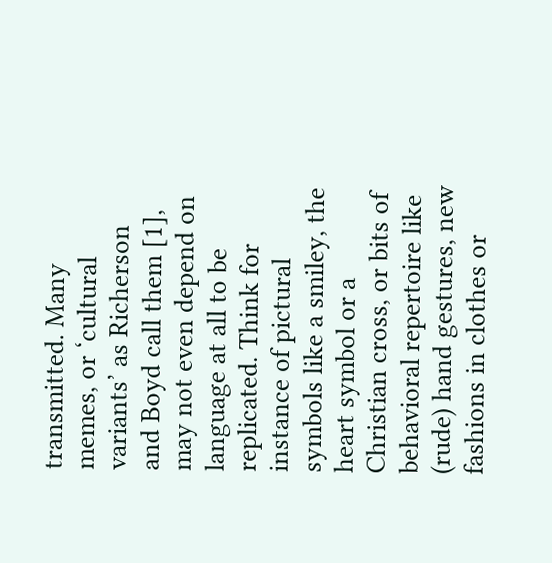transmitted. Many memes, or ‘cultural variants’ as Richerson and Boyd call them [1], may not even depend on language at all to be replicated. Think for instance of pictural symbols like a smiley, the heart symbol or a Christian cross, or bits of behavioral repertoire like (rude) hand gestures, new fashions in clothes or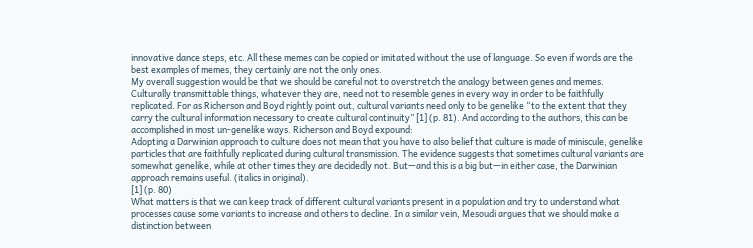innovative dance steps, etc. All these memes can be copied or imitated without the use of language. So even if words are the best examples of memes, they certainly are not the only ones.
My overall suggestion would be that we should be careful not to overstretch the analogy between genes and memes. Culturally transmittable things, whatever they are, need not to resemble genes in every way in order to be faithfully replicated. For as Richerson and Boyd rightly point out, cultural variants need only to be genelike “to the extent that they carry the cultural information necessary to create cultural continuity” [1] (p. 81). And according to the authors, this can be accomplished in most un-genelike ways. Richerson and Boyd expound:
Adopting a Darwinian approach to culture does not mean that you have to also belief that culture is made of miniscule, genelike particles that are faithfully replicated during cultural transmission. The evidence suggests that sometimes cultural variants are somewhat genelike, while at other times they are decidedly not. But—and this is a big but—in either case, the Darwinian approach remains useful. (italics in original).
[1] (p. 80)
What matters is that we can keep track of different cultural variants present in a population and try to understand what processes cause some variants to increase and others to decline. In a similar vein, Mesoudi argues that we should make a distinction between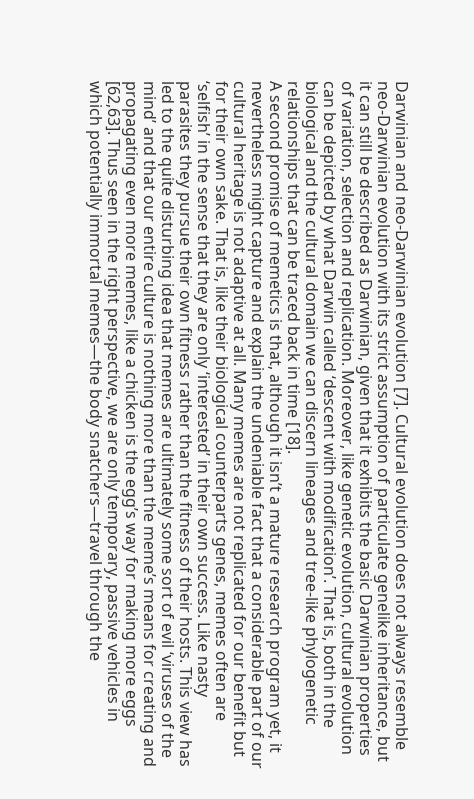Darwinian and neo-Darwinian evolution [7]. Cultural evolution does not always resemble neo-Darwinian evolution with its strict assumption of particulate genelike inheritance, but it can still be described as Darwinian, given that it exhibits the basic Darwinian properties of variation, selection and replication. Moreover, like genetic evolution, cultural evolution can be depicted by what Darwin called ‘descent with modification’. That is, both in the biological and the cultural domain we can discern lineages and tree-like phylogenetic relationships that can be traced back in time [18].
A second promise of memetics is that, although it isn’t a mature research program yet, it nevertheless might capture and explain the undeniable fact that a considerable part of our cultural heritage is not adaptive at all. Many memes are not replicated for our benefit but for their own sake. That is, like their biological counterparts genes, memes often are ‘selfish’ in the sense that they are only ‘interested’ in their own success. Like nasty parasites they pursue their own fitness rather than the fitness of their hosts. This view has led to the quite disturbing idea that memes are ultimately some sort of evil ‘viruses of the mind’ and that our entire culture is nothing more than the meme’s means for creating and propagating even more memes, like a chicken is the egg’s way for making more eggs [62,63]. Thus seen in the right perspective, we are only temporary, passive vehicles in which potentially immortal memes—the body snatchers—travel through the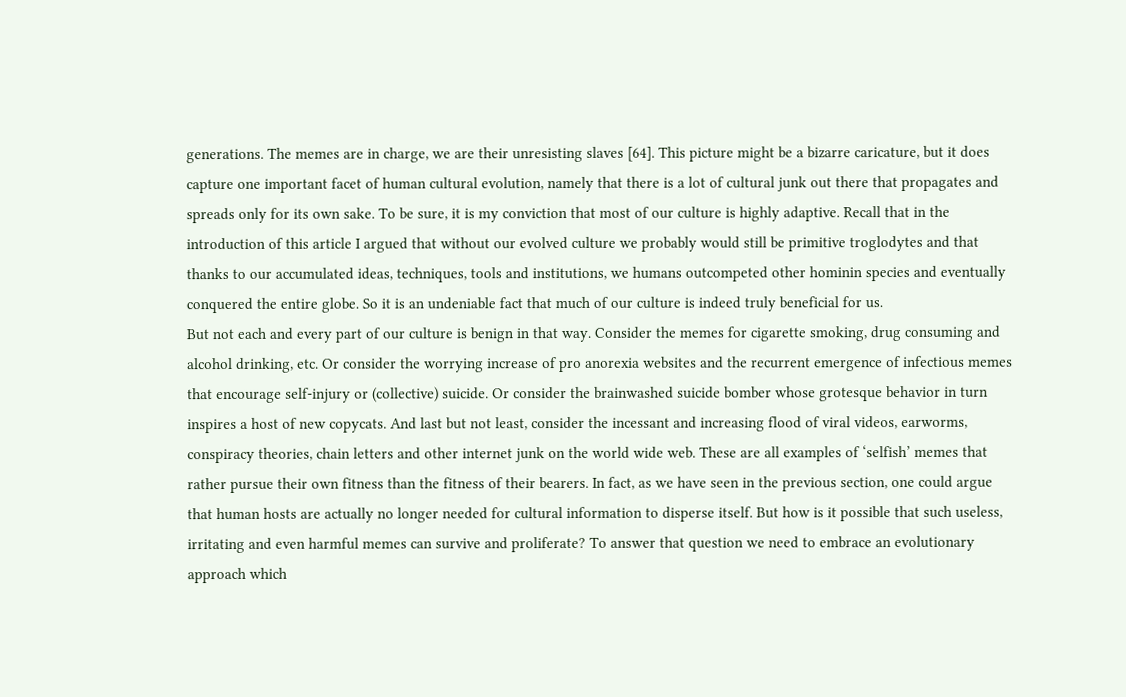generations. The memes are in charge, we are their unresisting slaves [64]. This picture might be a bizarre caricature, but it does capture one important facet of human cultural evolution, namely that there is a lot of cultural junk out there that propagates and spreads only for its own sake. To be sure, it is my conviction that most of our culture is highly adaptive. Recall that in the introduction of this article I argued that without our evolved culture we probably would still be primitive troglodytes and that thanks to our accumulated ideas, techniques, tools and institutions, we humans outcompeted other hominin species and eventually conquered the entire globe. So it is an undeniable fact that much of our culture is indeed truly beneficial for us.
But not each and every part of our culture is benign in that way. Consider the memes for cigarette smoking, drug consuming and alcohol drinking, etc. Or consider the worrying increase of pro anorexia websites and the recurrent emergence of infectious memes that encourage self-injury or (collective) suicide. Or consider the brainwashed suicide bomber whose grotesque behavior in turn inspires a host of new copycats. And last but not least, consider the incessant and increasing flood of viral videos, earworms, conspiracy theories, chain letters and other internet junk on the world wide web. These are all examples of ‘selfish’ memes that rather pursue their own fitness than the fitness of their bearers. In fact, as we have seen in the previous section, one could argue that human hosts are actually no longer needed for cultural information to disperse itself. But how is it possible that such useless, irritating and even harmful memes can survive and proliferate? To answer that question we need to embrace an evolutionary approach which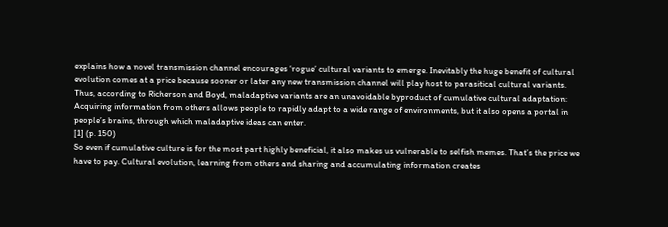explains how a novel transmission channel encourages ‘rogue’ cultural variants to emerge. Inevitably the huge benefit of cultural evolution comes at a price because sooner or later any new transmission channel will play host to parasitical cultural variants. Thus, according to Richerson and Boyd, maladaptive variants are an unavoidable byproduct of cumulative cultural adaptation:
Acquiring information from others allows people to rapidly adapt to a wide range of environments, but it also opens a portal in people’s brains, through which maladaptive ideas can enter.
[1] (p. 150)
So even if cumulative culture is for the most part highly beneficial, it also makes us vulnerable to selfish memes. That’s the price we have to pay. Cultural evolution, learning from others and sharing and accumulating information creates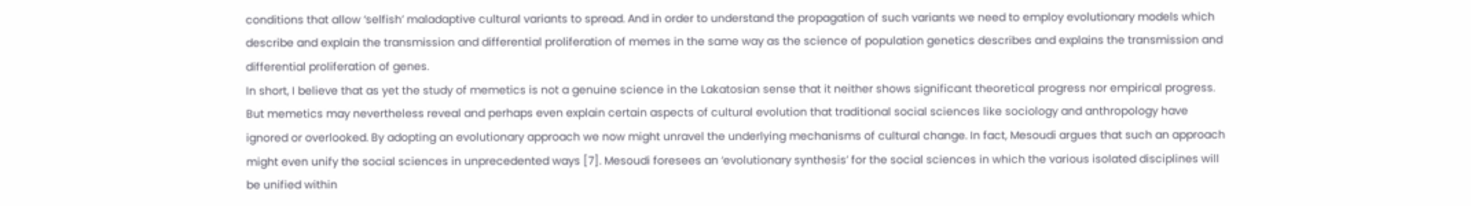conditions that allow ‘selfish’ maladaptive cultural variants to spread. And in order to understand the propagation of such variants we need to employ evolutionary models which describe and explain the transmission and differential proliferation of memes in the same way as the science of population genetics describes and explains the transmission and differential proliferation of genes.
In short, I believe that as yet the study of memetics is not a genuine science in the Lakatosian sense that it neither shows significant theoretical progress nor empirical progress. But memetics may nevertheless reveal and perhaps even explain certain aspects of cultural evolution that traditional social sciences like sociology and anthropology have ignored or overlooked. By adopting an evolutionary approach we now might unravel the underlying mechanisms of cultural change. In fact, Mesoudi argues that such an approach might even unify the social sciences in unprecedented ways [7]. Mesoudi foresees an ‘evolutionary synthesis’ for the social sciences in which the various isolated disciplines will be unified within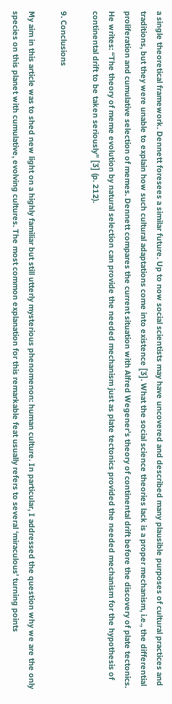a single theoretical framework. Dennett foresees a similar future. Up to now social scientists may have uncovered and described many plausible purposes of cultural practices and traditions, but they were unable to explain how such cultural adaptations come into existence [3]. What the social science theories lack is a proper mechanism, i.e., the differential proliferation and cumulative selection of memes. Dennett compares the current situation with Alfred Wegener’s theory of continental drift before the discovery of plate tectonics. He writes: “The theory of meme evolution by natural selection can provide the needed mechanism just as plate tectonics provided the needed mechanism for the hypothesis of continental drift to be taken seriously” [3] (p. 212).

9. Conclusions

My aim in this article was to shed new light on a highly familiar but still utterly mysterious phenomenon: human culture. In particular, I addressed the question why we are the only species on this planet with cumulative, evolving cultures. The most common explanation for this remarkable feat usually refers to several ‘miraculous’ turning points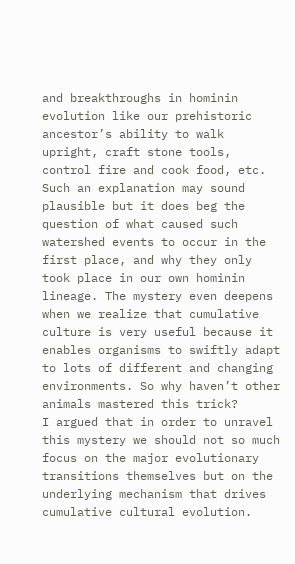and breakthroughs in hominin evolution like our prehistoric ancestor’s ability to walk upright, craft stone tools, control fire and cook food, etc. Such an explanation may sound plausible but it does beg the question of what caused such watershed events to occur in the first place, and why they only took place in our own hominin lineage. The mystery even deepens when we realize that cumulative culture is very useful because it enables organisms to swiftly adapt to lots of different and changing environments. So why haven’t other animals mastered this trick?
I argued that in order to unravel this mystery we should not so much focus on the major evolutionary transitions themselves but on the underlying mechanism that drives cumulative cultural evolution.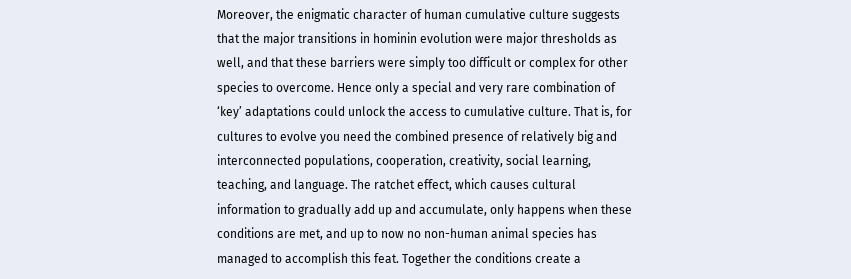Moreover, the enigmatic character of human cumulative culture suggests that the major transitions in hominin evolution were major thresholds as well, and that these barriers were simply too difficult or complex for other species to overcome. Hence only a special and very rare combination of ‘key’ adaptations could unlock the access to cumulative culture. That is, for cultures to evolve you need the combined presence of relatively big and interconnected populations, cooperation, creativity, social learning, teaching, and language. The ratchet effect, which causes cultural information to gradually add up and accumulate, only happens when these conditions are met, and up to now no non-human animal species has managed to accomplish this feat. Together the conditions create a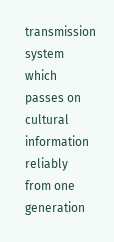transmission system which passes on cultural information reliably from one generation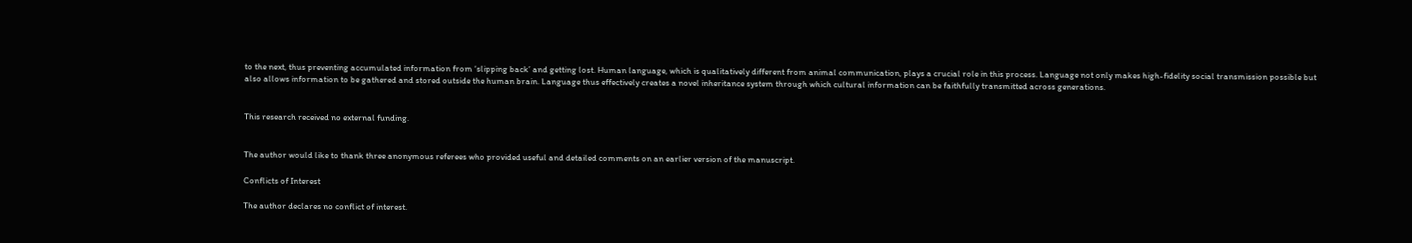to the next, thus preventing accumulated information from ‘slipping back’ and getting lost. Human language, which is qualitatively different from animal communication, plays a crucial role in this process. Language not only makes high-fidelity social transmission possible but also allows information to be gathered and stored outside the human brain. Language thus effectively creates a novel inheritance system through which cultural information can be faithfully transmitted across generations.


This research received no external funding.


The author would like to thank three anonymous referees who provided useful and detailed comments on an earlier version of the manuscript.

Conflicts of Interest

The author declares no conflict of interest.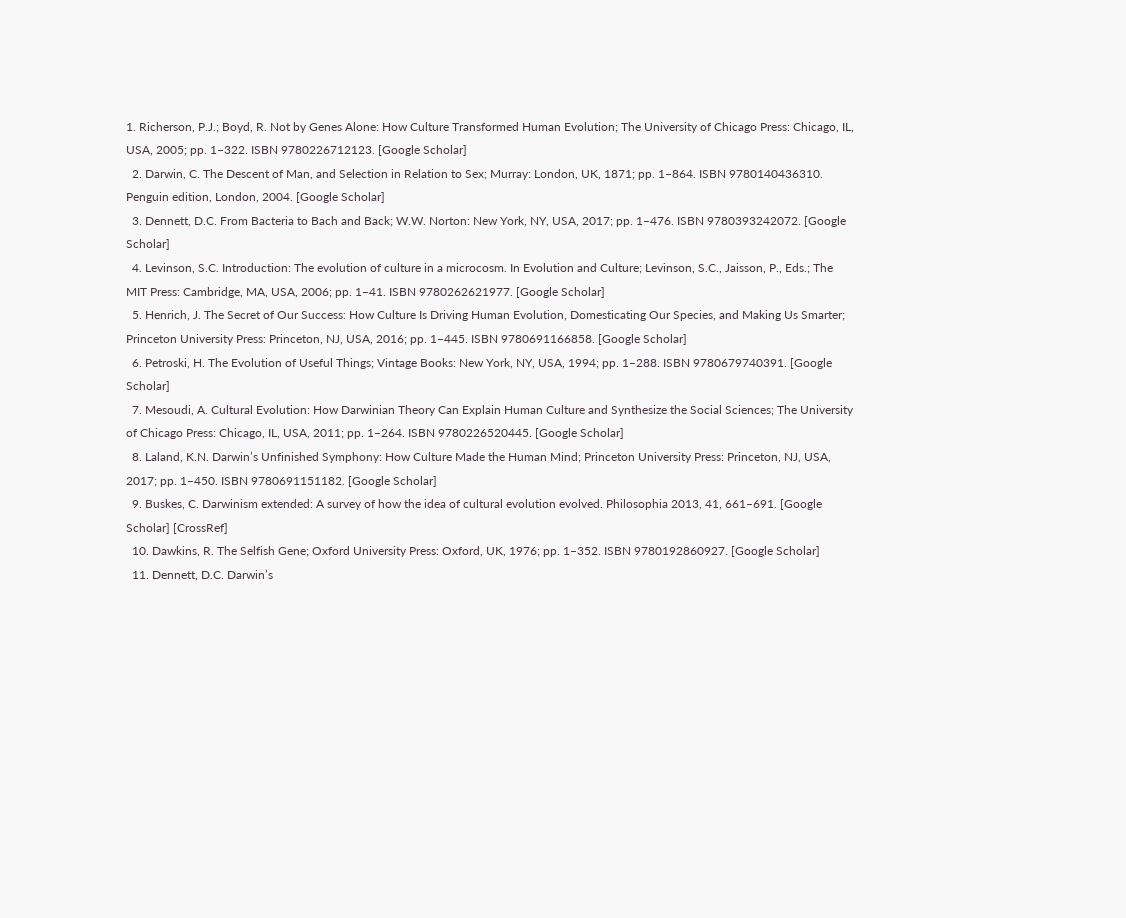1. Richerson, P.J.; Boyd, R. Not by Genes Alone: How Culture Transformed Human Evolution; The University of Chicago Press: Chicago, IL, USA, 2005; pp. 1–322. ISBN 9780226712123. [Google Scholar]
  2. Darwin, C. The Descent of Man, and Selection in Relation to Sex; Murray: London, UK, 1871; pp. 1–864. ISBN 9780140436310. Penguin edition, London, 2004. [Google Scholar]
  3. Dennett, D.C. From Bacteria to Bach and Back; W.W. Norton: New York, NY, USA, 2017; pp. 1–476. ISBN 9780393242072. [Google Scholar]
  4. Levinson, S.C. Introduction: The evolution of culture in a microcosm. In Evolution and Culture; Levinson, S.C., Jaisson, P., Eds.; The MIT Press: Cambridge, MA, USA, 2006; pp. 1–41. ISBN 9780262621977. [Google Scholar]
  5. Henrich, J. The Secret of Our Success: How Culture Is Driving Human Evolution, Domesticating Our Species, and Making Us Smarter; Princeton University Press: Princeton, NJ, USA, 2016; pp. 1–445. ISBN 9780691166858. [Google Scholar]
  6. Petroski, H. The Evolution of Useful Things; Vintage Books: New York, NY, USA, 1994; pp. 1–288. ISBN 9780679740391. [Google Scholar]
  7. Mesoudi, A. Cultural Evolution: How Darwinian Theory Can Explain Human Culture and Synthesize the Social Sciences; The University of Chicago Press: Chicago, IL, USA, 2011; pp. 1–264. ISBN 9780226520445. [Google Scholar]
  8. Laland, K.N. Darwin’s Unfinished Symphony: How Culture Made the Human Mind; Princeton University Press: Princeton, NJ, USA, 2017; pp. 1–450. ISBN 9780691151182. [Google Scholar]
  9. Buskes, C. Darwinism extended: A survey of how the idea of cultural evolution evolved. Philosophia 2013, 41, 661–691. [Google Scholar] [CrossRef]
  10. Dawkins, R. The Selfish Gene; Oxford University Press: Oxford, UK, 1976; pp. 1–352. ISBN 9780192860927. [Google Scholar]
  11. Dennett, D.C. Darwin’s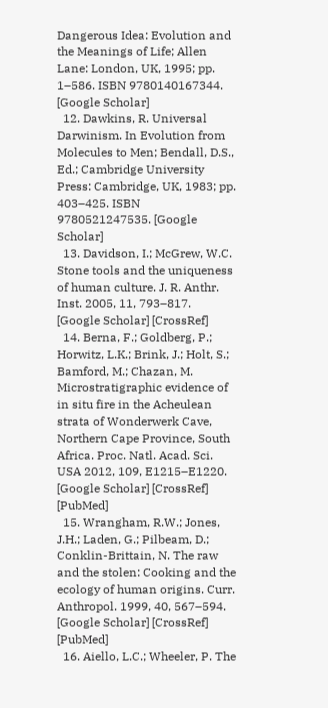Dangerous Idea: Evolution and the Meanings of Life; Allen Lane: London, UK, 1995; pp. 1–586. ISBN 9780140167344. [Google Scholar]
  12. Dawkins, R. Universal Darwinism. In Evolution from Molecules to Men; Bendall, D.S., Ed.; Cambridge University Press: Cambridge, UK, 1983; pp. 403–425. ISBN 9780521247535. [Google Scholar]
  13. Davidson, I.; McGrew, W.C. Stone tools and the uniqueness of human culture. J. R. Anthr. Inst. 2005, 11, 793–817. [Google Scholar] [CrossRef]
  14. Berna, F.; Goldberg, P.; Horwitz, L.K.; Brink, J.; Holt, S.; Bamford, M.; Chazan, M. Microstratigraphic evidence of in situ fire in the Acheulean strata of Wonderwerk Cave, Northern Cape Province, South Africa. Proc. Natl. Acad. Sci. USA 2012, 109, E1215–E1220. [Google Scholar] [CrossRef] [PubMed]
  15. Wrangham, R.W.; Jones, J.H.; Laden, G.; Pilbeam, D.; Conklin-Brittain, N. The raw and the stolen: Cooking and the ecology of human origins. Curr. Anthropol. 1999, 40, 567–594. [Google Scholar] [CrossRef] [PubMed]
  16. Aiello, L.C.; Wheeler, P. The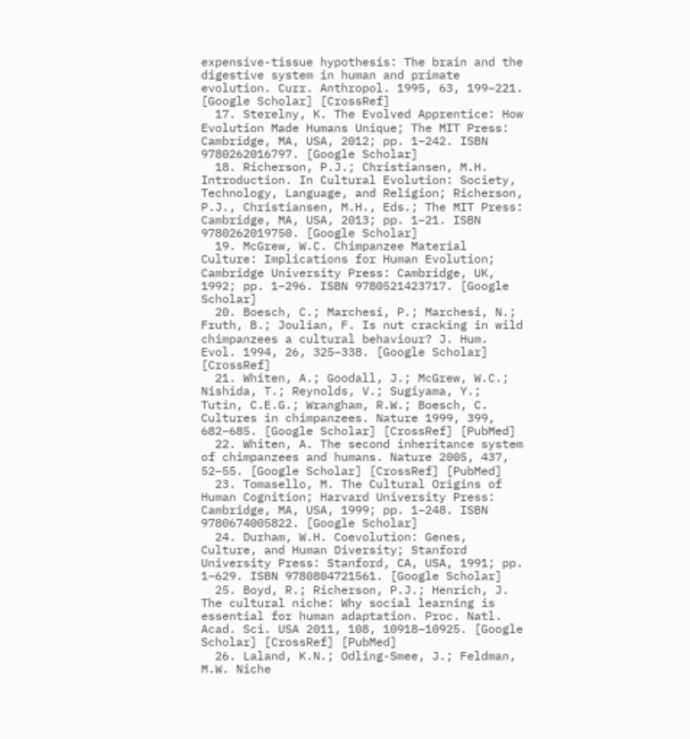expensive-tissue hypothesis: The brain and the digestive system in human and primate evolution. Curr. Anthropol. 1995, 63, 199–221. [Google Scholar] [CrossRef]
  17. Sterelny, K. The Evolved Apprentice: How Evolution Made Humans Unique; The MIT Press: Cambridge, MA, USA, 2012; pp. 1–242. ISBN 9780262016797. [Google Scholar]
  18. Richerson, P.J.; Christiansen, M.H. Introduction. In Cultural Evolution: Society, Technology, Language, and Religion; Richerson, P.J., Christiansen, M.H., Eds.; The MIT Press: Cambridge, MA, USA, 2013; pp. 1–21. ISBN 9780262019750. [Google Scholar]
  19. McGrew, W.C. Chimpanzee Material Culture: Implications for Human Evolution; Cambridge University Press: Cambridge, UK, 1992; pp. 1–296. ISBN 9780521423717. [Google Scholar]
  20. Boesch, C.; Marchesi, P.; Marchesi, N.; Fruth, B.; Joulian, F. Is nut cracking in wild chimpanzees a cultural behaviour? J. Hum. Evol. 1994, 26, 325–338. [Google Scholar] [CrossRef]
  21. Whiten, A.; Goodall, J.; McGrew, W.C.; Nishida, T.; Reynolds, V.; Sugiyama, Y.; Tutin, C.E.G.; Wrangham, R.W.; Boesch, C. Cultures in chimpanzees. Nature 1999, 399, 682–685. [Google Scholar] [CrossRef] [PubMed]
  22. Whiten, A. The second inheritance system of chimpanzees and humans. Nature 2005, 437, 52–55. [Google Scholar] [CrossRef] [PubMed]
  23. Tomasello, M. The Cultural Origins of Human Cognition; Harvard University Press: Cambridge, MA, USA, 1999; pp. 1–248. ISBN 9780674005822. [Google Scholar]
  24. Durham, W.H. Coevolution: Genes, Culture, and Human Diversity; Stanford University Press: Stanford, CA, USA, 1991; pp. 1–629. ISBN 9780804721561. [Google Scholar]
  25. Boyd, R.; Richerson, P.J.; Henrich, J. The cultural niche: Why social learning is essential for human adaptation. Proc. Natl. Acad. Sci. USA 2011, 108, 10918–10925. [Google Scholar] [CrossRef] [PubMed]
  26. Laland, K.N.; Odling-Smee, J.; Feldman, M.W. Niche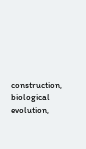construction, biological evolution,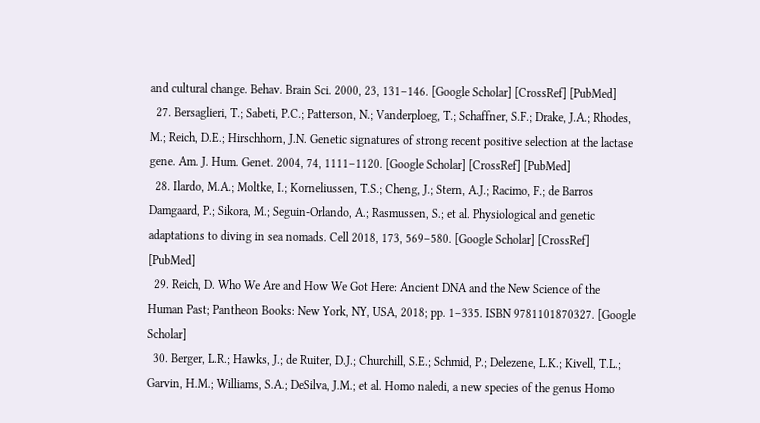and cultural change. Behav. Brain Sci. 2000, 23, 131–146. [Google Scholar] [CrossRef] [PubMed]
  27. Bersaglieri, T.; Sabeti, P.C.; Patterson, N.; Vanderploeg, T.; Schaffner, S.F.; Drake, J.A.; Rhodes, M.; Reich, D.E.; Hirschhorn, J.N. Genetic signatures of strong recent positive selection at the lactase gene. Am. J. Hum. Genet. 2004, 74, 1111–1120. [Google Scholar] [CrossRef] [PubMed]
  28. Ilardo, M.A.; Moltke, I.; Korneliussen, T.S.; Cheng, J.; Stern, A.J.; Racimo, F.; de Barros Damgaard, P.; Sikora, M.; Seguin-Orlando, A.; Rasmussen, S.; et al. Physiological and genetic adaptations to diving in sea nomads. Cell 2018, 173, 569–580. [Google Scholar] [CrossRef] [PubMed]
  29. Reich, D. Who We Are and How We Got Here: Ancient DNA and the New Science of the Human Past; Pantheon Books: New York, NY, USA, 2018; pp. 1–335. ISBN 9781101870327. [Google Scholar]
  30. Berger, L.R.; Hawks, J.; de Ruiter, D.J.; Churchill, S.E.; Schmid, P.; Delezene, L.K.; Kivell, T.L.; Garvin, H.M.; Williams, S.A.; DeSilva, J.M.; et al. Homo naledi, a new species of the genus Homo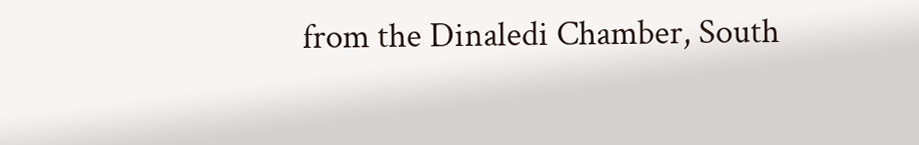from the Dinaledi Chamber, South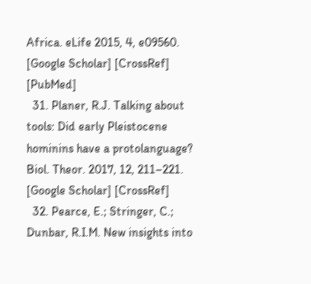Africa. eLife 2015, 4, e09560. [Google Scholar] [CrossRef] [PubMed]
  31. Planer, R.J. Talking about tools: Did early Pleistocene hominins have a protolanguage? Biol. Theor. 2017, 12, 211–221. [Google Scholar] [CrossRef]
  32. Pearce, E.; Stringer, C.; Dunbar, R.I.M. New insights into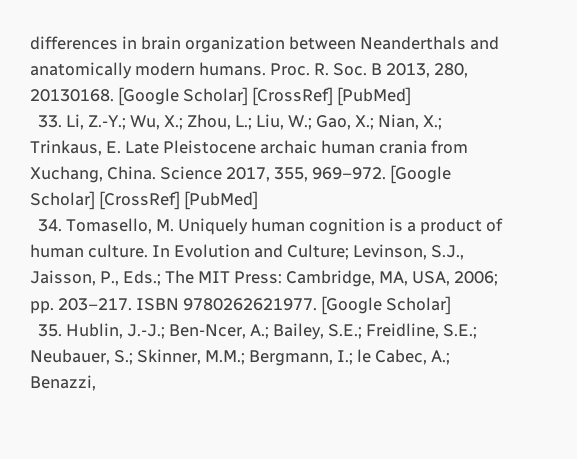differences in brain organization between Neanderthals and anatomically modern humans. Proc. R. Soc. B 2013, 280, 20130168. [Google Scholar] [CrossRef] [PubMed]
  33. Li, Z.-Y.; Wu, X.; Zhou, L.; Liu, W.; Gao, X.; Nian, X.; Trinkaus, E. Late Pleistocene archaic human crania from Xuchang, China. Science 2017, 355, 969–972. [Google Scholar] [CrossRef] [PubMed]
  34. Tomasello, M. Uniquely human cognition is a product of human culture. In Evolution and Culture; Levinson, S.J., Jaisson, P., Eds.; The MIT Press: Cambridge, MA, USA, 2006; pp. 203–217. ISBN 9780262621977. [Google Scholar]
  35. Hublin, J.-J.; Ben-Ncer, A.; Bailey, S.E.; Freidline, S.E.; Neubauer, S.; Skinner, M.M.; Bergmann, I.; le Cabec, A.; Benazzi,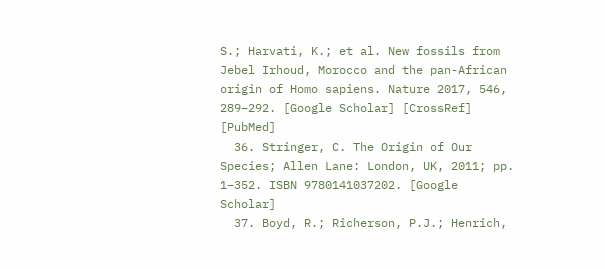S.; Harvati, K.; et al. New fossils from Jebel Irhoud, Morocco and the pan-African origin of Homo sapiens. Nature 2017, 546, 289–292. [Google Scholar] [CrossRef] [PubMed]
  36. Stringer, C. The Origin of Our Species; Allen Lane: London, UK, 2011; pp. 1–352. ISBN 9780141037202. [Google Scholar]
  37. Boyd, R.; Richerson, P.J.; Henrich,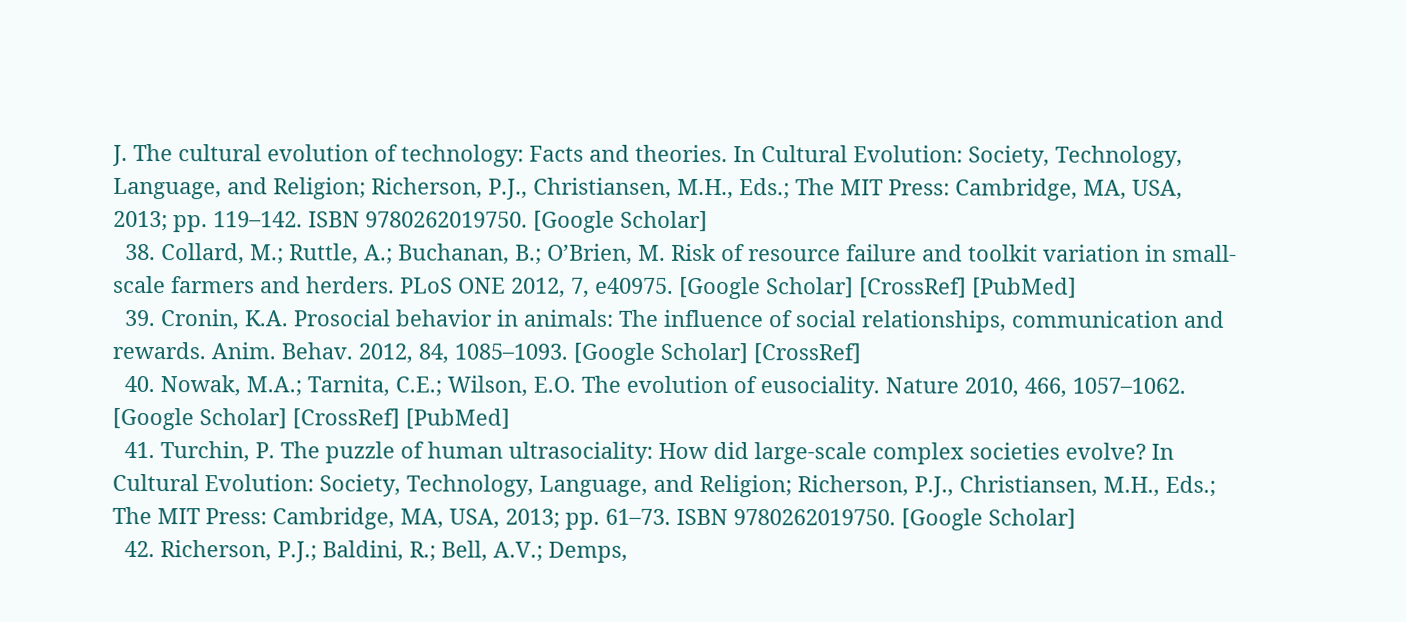J. The cultural evolution of technology: Facts and theories. In Cultural Evolution: Society, Technology, Language, and Religion; Richerson, P.J., Christiansen, M.H., Eds.; The MIT Press: Cambridge, MA, USA, 2013; pp. 119–142. ISBN 9780262019750. [Google Scholar]
  38. Collard, M.; Ruttle, A.; Buchanan, B.; O’Brien, M. Risk of resource failure and toolkit variation in small-scale farmers and herders. PLoS ONE 2012, 7, e40975. [Google Scholar] [CrossRef] [PubMed]
  39. Cronin, K.A. Prosocial behavior in animals: The influence of social relationships, communication and rewards. Anim. Behav. 2012, 84, 1085–1093. [Google Scholar] [CrossRef]
  40. Nowak, M.A.; Tarnita, C.E.; Wilson, E.O. The evolution of eusociality. Nature 2010, 466, 1057–1062. [Google Scholar] [CrossRef] [PubMed]
  41. Turchin, P. The puzzle of human ultrasociality: How did large-scale complex societies evolve? In Cultural Evolution: Society, Technology, Language, and Religion; Richerson, P.J., Christiansen, M.H., Eds.; The MIT Press: Cambridge, MA, USA, 2013; pp. 61–73. ISBN 9780262019750. [Google Scholar]
  42. Richerson, P.J.; Baldini, R.; Bell, A.V.; Demps,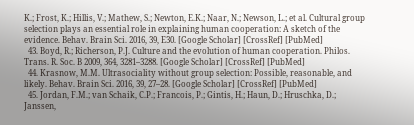K.; Frost, K.; Hillis, V.; Mathew, S.; Newton, E.K.; Naar, N.; Newson, L.; et al. Cultural group selection plays an essential role in explaining human cooperation: A sketch of the evidence. Behav. Brain Sci. 2016, 39, E30. [Google Scholar] [CrossRef] [PubMed]
  43. Boyd, R.; Richerson, P.J. Culture and the evolution of human cooperation. Philos. Trans. R. Soc. B 2009, 364, 3281–3288. [Google Scholar] [CrossRef] [PubMed]
  44. Krasnow, M.M. Ultrasociality without group selection: Possible, reasonable, and likely. Behav. Brain Sci. 2016, 39, 27–28. [Google Scholar] [CrossRef] [PubMed]
  45. Jordan, F.M.; van Schaik, C.P.; Francois, P.; Gintis, H.; Haun, D.; Hruschka, D.; Janssen,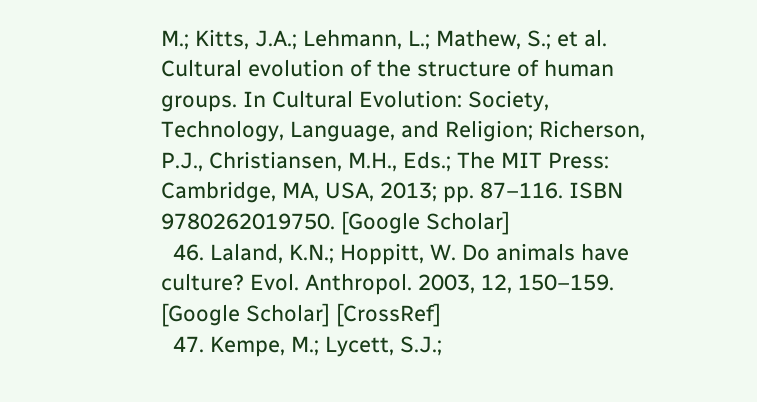M.; Kitts, J.A.; Lehmann, L.; Mathew, S.; et al. Cultural evolution of the structure of human groups. In Cultural Evolution: Society, Technology, Language, and Religion; Richerson, P.J., Christiansen, M.H., Eds.; The MIT Press: Cambridge, MA, USA, 2013; pp. 87–116. ISBN 9780262019750. [Google Scholar]
  46. Laland, K.N.; Hoppitt, W. Do animals have culture? Evol. Anthropol. 2003, 12, 150–159. [Google Scholar] [CrossRef]
  47. Kempe, M.; Lycett, S.J.;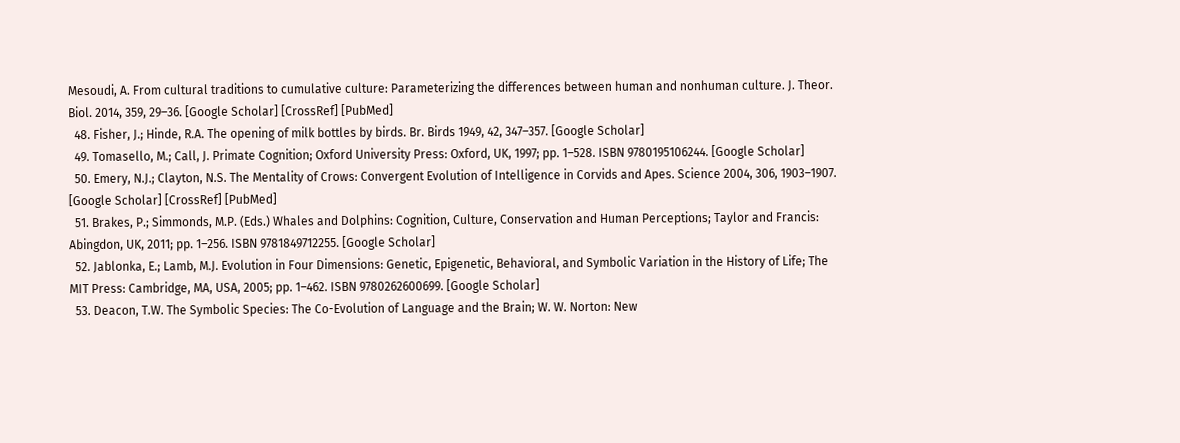Mesoudi, A. From cultural traditions to cumulative culture: Parameterizing the differences between human and nonhuman culture. J. Theor. Biol. 2014, 359, 29–36. [Google Scholar] [CrossRef] [PubMed]
  48. Fisher, J.; Hinde, R.A. The opening of milk bottles by birds. Br. Birds 1949, 42, 347–357. [Google Scholar]
  49. Tomasello, M.; Call, J. Primate Cognition; Oxford University Press: Oxford, UK, 1997; pp. 1–528. ISBN 9780195106244. [Google Scholar]
  50. Emery, N.J.; Clayton, N.S. The Mentality of Crows: Convergent Evolution of Intelligence in Corvids and Apes. Science 2004, 306, 1903–1907. [Google Scholar] [CrossRef] [PubMed]
  51. Brakes, P.; Simmonds, M.P. (Eds.) Whales and Dolphins: Cognition, Culture, Conservation and Human Perceptions; Taylor and Francis: Abingdon, UK, 2011; pp. 1–256. ISBN 9781849712255. [Google Scholar]
  52. Jablonka, E.; Lamb, M.J. Evolution in Four Dimensions: Genetic, Epigenetic, Behavioral, and Symbolic Variation in the History of Life; The MIT Press: Cambridge, MA, USA, 2005; pp. 1–462. ISBN 9780262600699. [Google Scholar]
  53. Deacon, T.W. The Symbolic Species: The Co-Evolution of Language and the Brain; W. W. Norton: New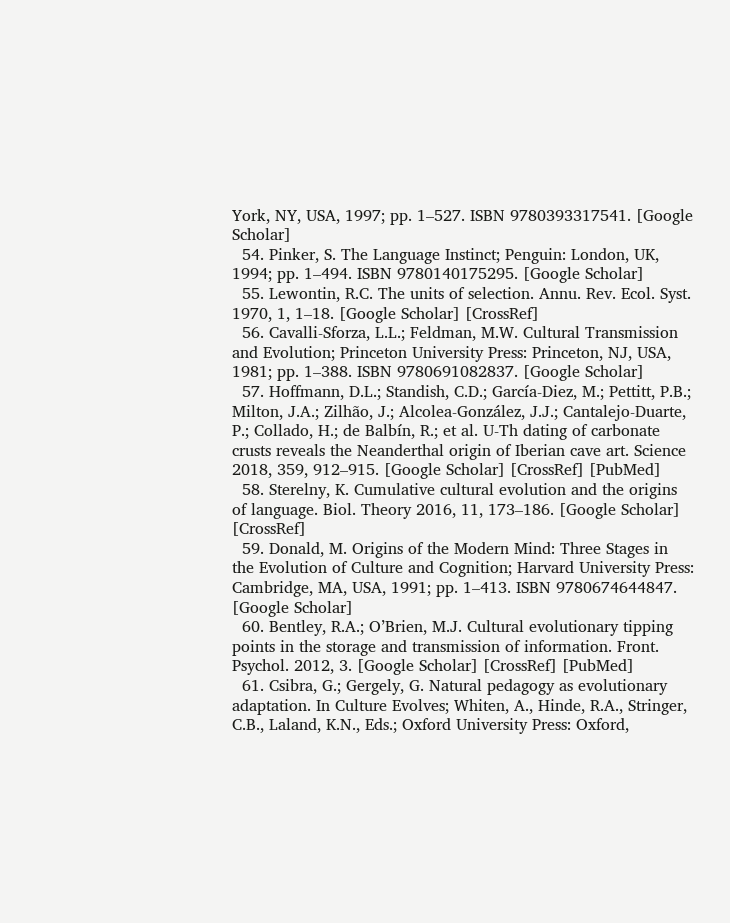York, NY, USA, 1997; pp. 1–527. ISBN 9780393317541. [Google Scholar]
  54. Pinker, S. The Language Instinct; Penguin: London, UK, 1994; pp. 1–494. ISBN 9780140175295. [Google Scholar]
  55. Lewontin, R.C. The units of selection. Annu. Rev. Ecol. Syst. 1970, 1, 1–18. [Google Scholar] [CrossRef]
  56. Cavalli-Sforza, L.L.; Feldman, M.W. Cultural Transmission and Evolution; Princeton University Press: Princeton, NJ, USA, 1981; pp. 1–388. ISBN 9780691082837. [Google Scholar]
  57. Hoffmann, D.L.; Standish, C.D.; García-Diez, M.; Pettitt, P.B.; Milton, J.A.; Zilhão, J.; Alcolea-González, J.J.; Cantalejo-Duarte, P.; Collado, H.; de Balbín, R.; et al. U-Th dating of carbonate crusts reveals the Neanderthal origin of Iberian cave art. Science 2018, 359, 912–915. [Google Scholar] [CrossRef] [PubMed]
  58. Sterelny, K. Cumulative cultural evolution and the origins of language. Biol. Theory 2016, 11, 173–186. [Google Scholar] [CrossRef]
  59. Donald, M. Origins of the Modern Mind: Three Stages in the Evolution of Culture and Cognition; Harvard University Press: Cambridge, MA, USA, 1991; pp. 1–413. ISBN 9780674644847. [Google Scholar]
  60. Bentley, R.A.; O’Brien, M.J. Cultural evolutionary tipping points in the storage and transmission of information. Front. Psychol. 2012, 3. [Google Scholar] [CrossRef] [PubMed]
  61. Csibra, G.; Gergely, G. Natural pedagogy as evolutionary adaptation. In Culture Evolves; Whiten, A., Hinde, R.A., Stringer, C.B., Laland, K.N., Eds.; Oxford University Press: Oxford,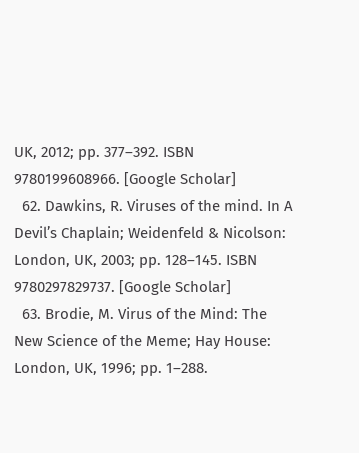UK, 2012; pp. 377–392. ISBN 9780199608966. [Google Scholar]
  62. Dawkins, R. Viruses of the mind. In A Devil’s Chaplain; Weidenfeld & Nicolson: London, UK, 2003; pp. 128–145. ISBN 9780297829737. [Google Scholar]
  63. Brodie, M. Virus of the Mind: The New Science of the Meme; Hay House: London, UK, 1996; pp. 1–288.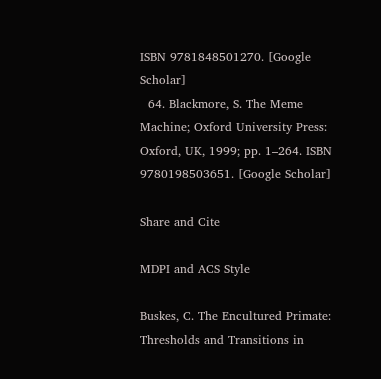ISBN 9781848501270. [Google Scholar]
  64. Blackmore, S. The Meme Machine; Oxford University Press: Oxford, UK, 1999; pp. 1–264. ISBN 9780198503651. [Google Scholar]

Share and Cite

MDPI and ACS Style

Buskes, C. The Encultured Primate: Thresholds and Transitions in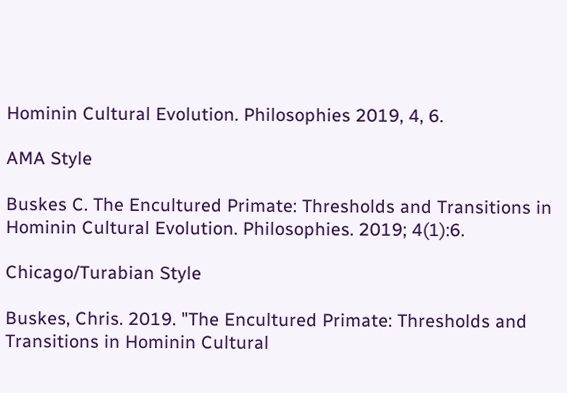Hominin Cultural Evolution. Philosophies 2019, 4, 6.

AMA Style

Buskes C. The Encultured Primate: Thresholds and Transitions in Hominin Cultural Evolution. Philosophies. 2019; 4(1):6.

Chicago/Turabian Style

Buskes, Chris. 2019. "The Encultured Primate: Thresholds and Transitions in Hominin Cultural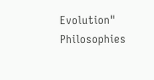Evolution" Philosophies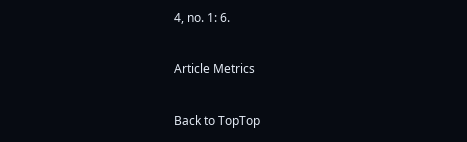4, no. 1: 6.

Article Metrics

Back to TopTop